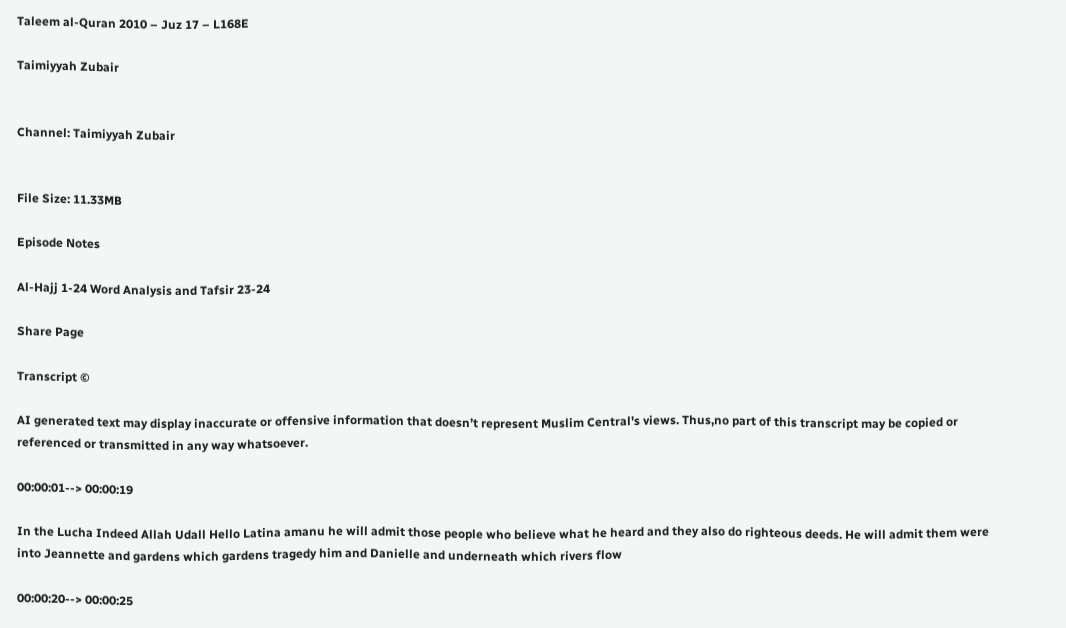Taleem al-Quran 2010 – Juz 17 – L168E

Taimiyyah Zubair


Channel: Taimiyyah Zubair


File Size: 11.33MB

Episode Notes

Al-Hajj 1-24 Word Analysis and Tafsir 23-24

Share Page

Transcript ©

AI generated text may display inaccurate or offensive information that doesn’t represent Muslim Central's views. Thus,no part of this transcript may be copied or referenced or transmitted in any way whatsoever.

00:00:01--> 00:00:19

In the Lucha Indeed Allah Udall Hello Latina amanu he will admit those people who believe what he heard and they also do righteous deeds. He will admit them were into Jeannette and gardens which gardens tragedy him and Danielle and underneath which rivers flow

00:00:20--> 00:00:25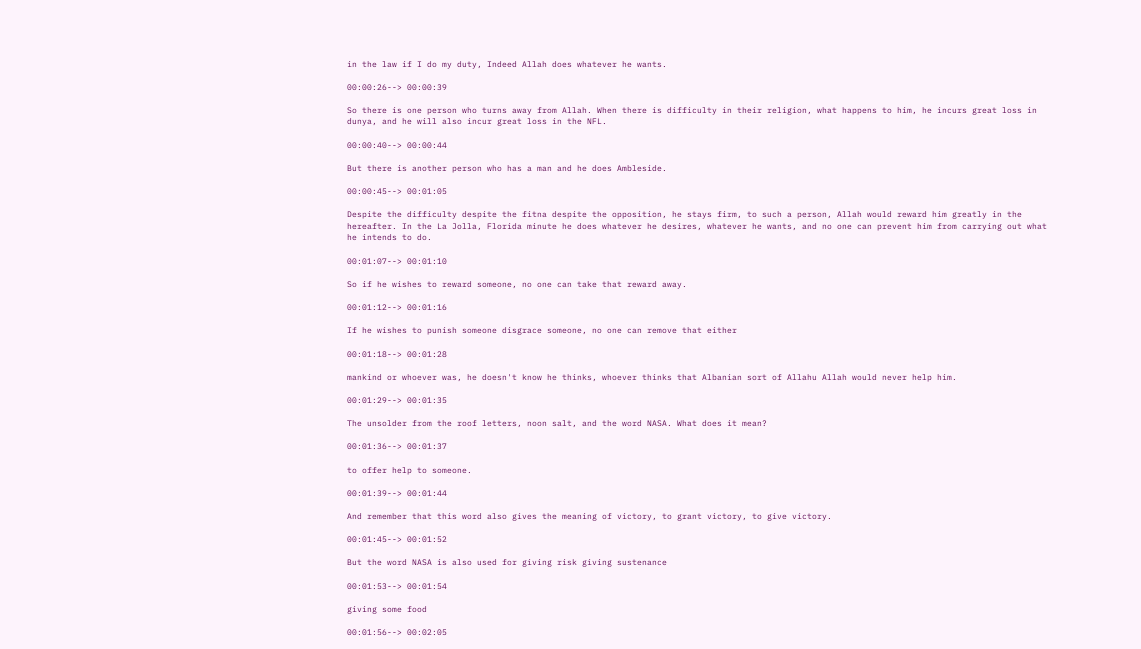in the law if I do my duty, Indeed Allah does whatever he wants.

00:00:26--> 00:00:39

So there is one person who turns away from Allah. When there is difficulty in their religion, what happens to him, he incurs great loss in dunya, and he will also incur great loss in the NFL.

00:00:40--> 00:00:44

But there is another person who has a man and he does Ambleside.

00:00:45--> 00:01:05

Despite the difficulty despite the fitna despite the opposition, he stays firm, to such a person, Allah would reward him greatly in the hereafter. In the La Jolla, Florida minute he does whatever he desires, whatever he wants, and no one can prevent him from carrying out what he intends to do.

00:01:07--> 00:01:10

So if he wishes to reward someone, no one can take that reward away.

00:01:12--> 00:01:16

If he wishes to punish someone disgrace someone, no one can remove that either

00:01:18--> 00:01:28

mankind or whoever was, he doesn't know he thinks, whoever thinks that Albanian sort of Allahu Allah would never help him.

00:01:29--> 00:01:35

The unsolder from the roof letters, noon salt, and the word NASA. What does it mean?

00:01:36--> 00:01:37

to offer help to someone.

00:01:39--> 00:01:44

And remember that this word also gives the meaning of victory, to grant victory, to give victory.

00:01:45--> 00:01:52

But the word NASA is also used for giving risk giving sustenance

00:01:53--> 00:01:54

giving some food

00:01:56--> 00:02:05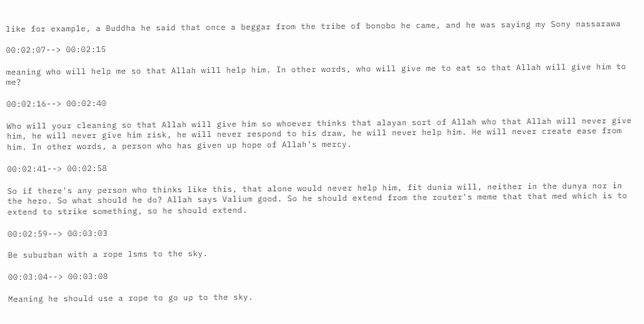like for example, a Buddha he said that once a beggar from the tribe of bonobo he came, and he was saying my Sony nassarawa

00:02:07--> 00:02:15

meaning who will help me so that Allah will help him. In other words, who will give me to eat so that Allah will give him to me?

00:02:16--> 00:02:40

Who will your cleaning so that Allah will give him so whoever thinks that alayan sort of Allah who that Allah will never give him, he will never give him risk, he will never respond to his draw, he will never help him. He will never create ease from him. In other words, a person who has given up hope of Allah's mercy.

00:02:41--> 00:02:58

So if there's any person who thinks like this, that alone would never help him, fit dunia will, neither in the dunya nor in the hero. So what should he do? Allah says Valium good. So he should extend from the router's meme that that med which is to extend to strike something, so he should extend.

00:02:59--> 00:03:03

Be suburban with a rope lsms to the sky.

00:03:04--> 00:03:08

Meaning he should use a rope to go up to the sky.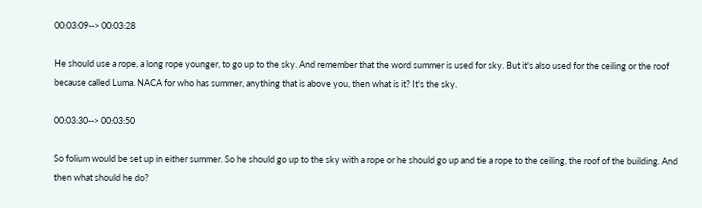00:03:09--> 00:03:28

He should use a rope, a long rope younger, to go up to the sky. And remember that the word summer is used for sky. But it's also used for the ceiling or the roof because called Luma. NACA for who has summer, anything that is above you, then what is it? It's the sky.

00:03:30--> 00:03:50

So folium would be set up in either summer. So he should go up to the sky with a rope or he should go up and tie a rope to the ceiling, the roof of the building. And then what should he do?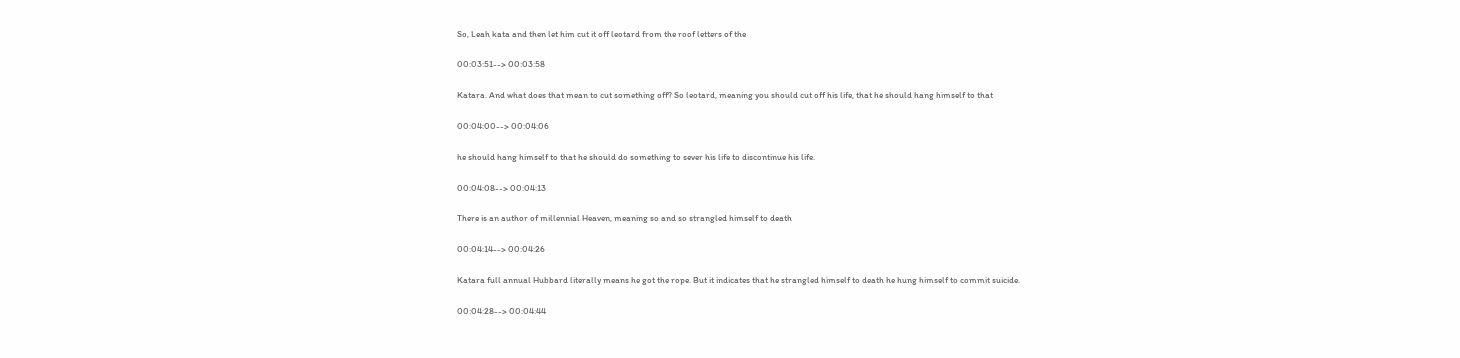So, Leah kata and then let him cut it off leotard from the roof letters of the

00:03:51--> 00:03:58

Katara. And what does that mean to cut something off? So leotard, meaning you should cut off his life, that he should hang himself to that

00:04:00--> 00:04:06

he should hang himself to that he should do something to sever his life to discontinue his life.

00:04:08--> 00:04:13

There is an author of millennial Heaven, meaning so and so strangled himself to death

00:04:14--> 00:04:26

Katara full annual Hubbard literally means he got the rope. But it indicates that he strangled himself to death he hung himself to commit suicide.

00:04:28--> 00:04:44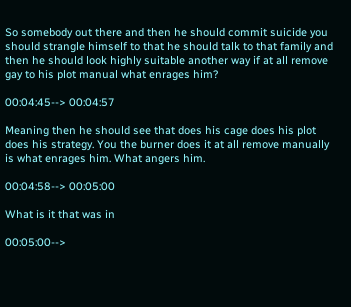So somebody out there and then he should commit suicide you should strangle himself to that he should talk to that family and then he should look highly suitable another way if at all remove gay to his plot manual what enrages him?

00:04:45--> 00:04:57

Meaning then he should see that does his cage does his plot does his strategy. You the burner does it at all remove manually is what enrages him. What angers him.

00:04:58--> 00:05:00

What is it that was in

00:05:00-->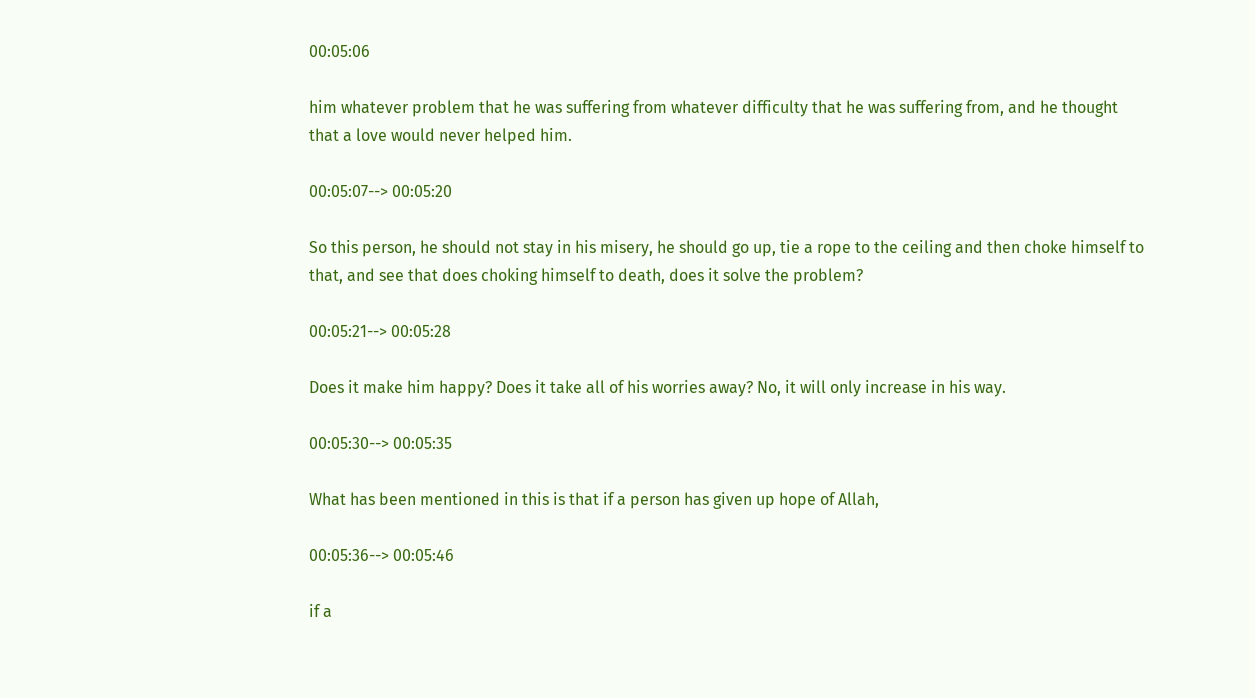00:05:06

him whatever problem that he was suffering from whatever difficulty that he was suffering from, and he thought that a love would never helped him.

00:05:07--> 00:05:20

So this person, he should not stay in his misery, he should go up, tie a rope to the ceiling and then choke himself to that, and see that does choking himself to death, does it solve the problem?

00:05:21--> 00:05:28

Does it make him happy? Does it take all of his worries away? No, it will only increase in his way.

00:05:30--> 00:05:35

What has been mentioned in this is that if a person has given up hope of Allah,

00:05:36--> 00:05:46

if a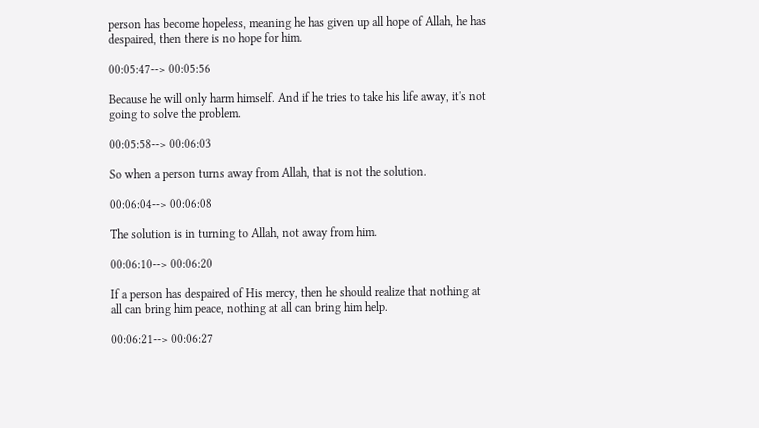person has become hopeless, meaning he has given up all hope of Allah, he has despaired, then there is no hope for him.

00:05:47--> 00:05:56

Because he will only harm himself. And if he tries to take his life away, it's not going to solve the problem.

00:05:58--> 00:06:03

So when a person turns away from Allah, that is not the solution.

00:06:04--> 00:06:08

The solution is in turning to Allah, not away from him.

00:06:10--> 00:06:20

If a person has despaired of His mercy, then he should realize that nothing at all can bring him peace, nothing at all can bring him help.

00:06:21--> 00:06:27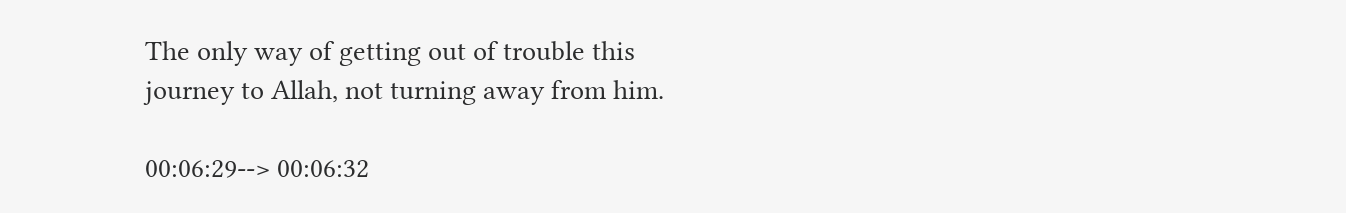The only way of getting out of trouble this journey to Allah, not turning away from him.

00:06:29--> 00:06:32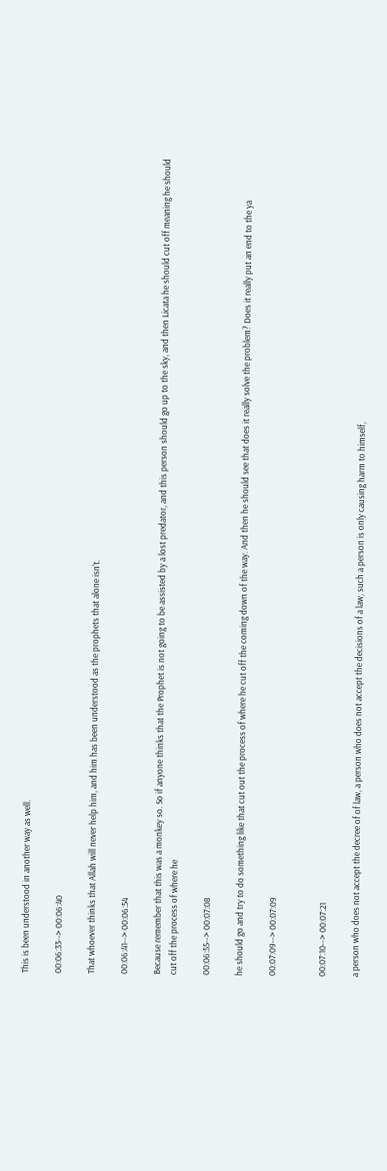This is been understood in another way as well.

00:06:33--> 00:06:40

That whoever thinks that Allah will never help him, and him has been understood as the prophets that alone isn't.

00:06:41--> 00:06:54

Because remember that this was a monkey so. So if anyone thinks that the Prophet is not going to be assisted by a lost predator, and this person should go up to the sky, and then Licata he should cut off meaning he should cut off the process of where he

00:06:55--> 00:07:08

he should go and try to do something like that cut out the process of where he cut off the coming down of the way. And then he should see that does it really solve the problem? Does it really put an end to the ya

00:07:09--> 00:07:09


00:07:10--> 00:07:21

a person who does not accept the decree of of law, a person who does not accept the decisions of a law, such a person is only causing harm to himself,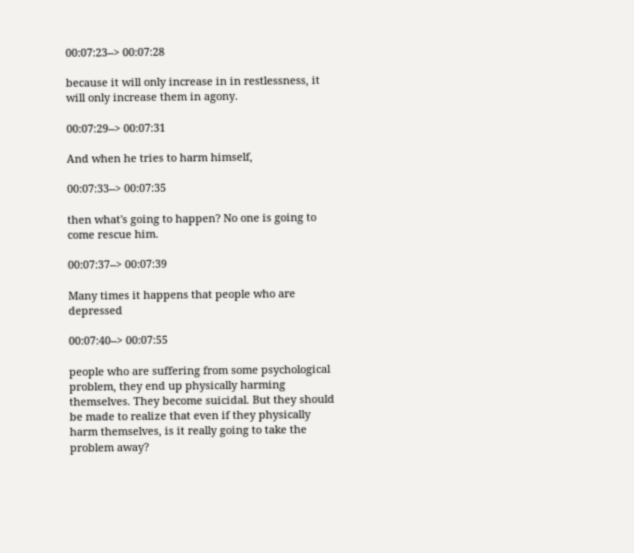00:07:23--> 00:07:28

because it will only increase in in restlessness, it will only increase them in agony.

00:07:29--> 00:07:31

And when he tries to harm himself,

00:07:33--> 00:07:35

then what's going to happen? No one is going to come rescue him.

00:07:37--> 00:07:39

Many times it happens that people who are depressed

00:07:40--> 00:07:55

people who are suffering from some psychological problem, they end up physically harming themselves. They become suicidal. But they should be made to realize that even if they physically harm themselves, is it really going to take the problem away?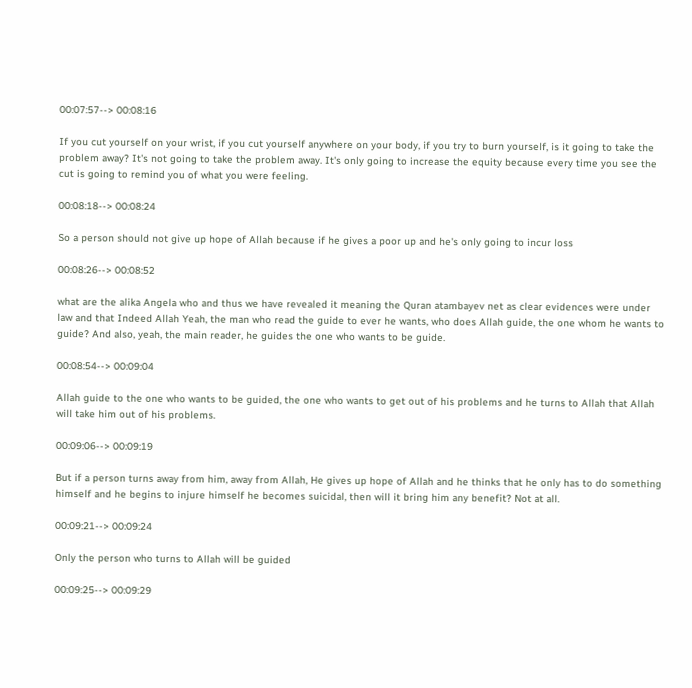00:07:57--> 00:08:16

If you cut yourself on your wrist, if you cut yourself anywhere on your body, if you try to burn yourself, is it going to take the problem away? It's not going to take the problem away. It's only going to increase the equity because every time you see the cut is going to remind you of what you were feeling.

00:08:18--> 00:08:24

So a person should not give up hope of Allah because if he gives a poor up and he's only going to incur loss

00:08:26--> 00:08:52

what are the alika Angela who and thus we have revealed it meaning the Quran atambayev net as clear evidences were under law and that Indeed Allah Yeah, the man who read the guide to ever he wants, who does Allah guide, the one whom he wants to guide? And also, yeah, the main reader, he guides the one who wants to be guide.

00:08:54--> 00:09:04

Allah guide to the one who wants to be guided, the one who wants to get out of his problems and he turns to Allah that Allah will take him out of his problems.

00:09:06--> 00:09:19

But if a person turns away from him, away from Allah, He gives up hope of Allah and he thinks that he only has to do something himself and he begins to injure himself he becomes suicidal, then will it bring him any benefit? Not at all.

00:09:21--> 00:09:24

Only the person who turns to Allah will be guided

00:09:25--> 00:09:29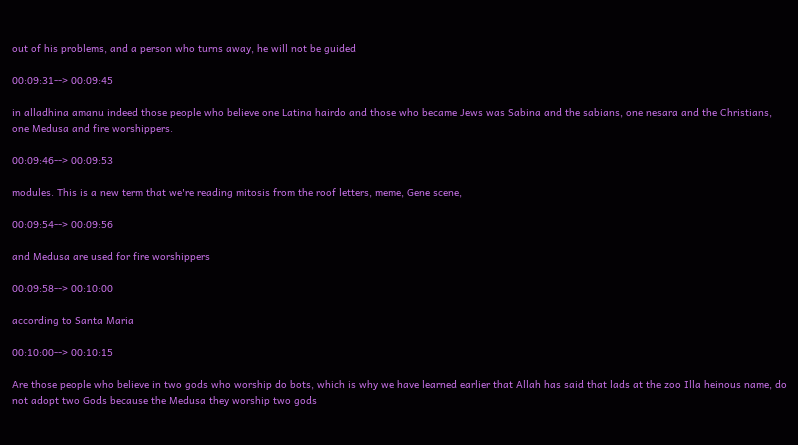out of his problems, and a person who turns away, he will not be guided

00:09:31--> 00:09:45

in alladhina amanu indeed those people who believe one Latina hairdo and those who became Jews was Sabina and the sabians, one nesara and the Christians, one Medusa and fire worshippers.

00:09:46--> 00:09:53

modules. This is a new term that we're reading mitosis from the roof letters, meme, Gene scene,

00:09:54--> 00:09:56

and Medusa are used for fire worshippers

00:09:58--> 00:10:00

according to Santa Maria

00:10:00--> 00:10:15

Are those people who believe in two gods who worship do bots, which is why we have learned earlier that Allah has said that lads at the zoo Illa heinous name, do not adopt two Gods because the Medusa they worship two gods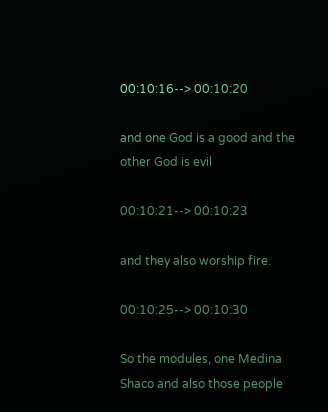00:10:16--> 00:10:20

and one God is a good and the other God is evil

00:10:21--> 00:10:23

and they also worship fire.

00:10:25--> 00:10:30

So the modules, one Medina Shaco and also those people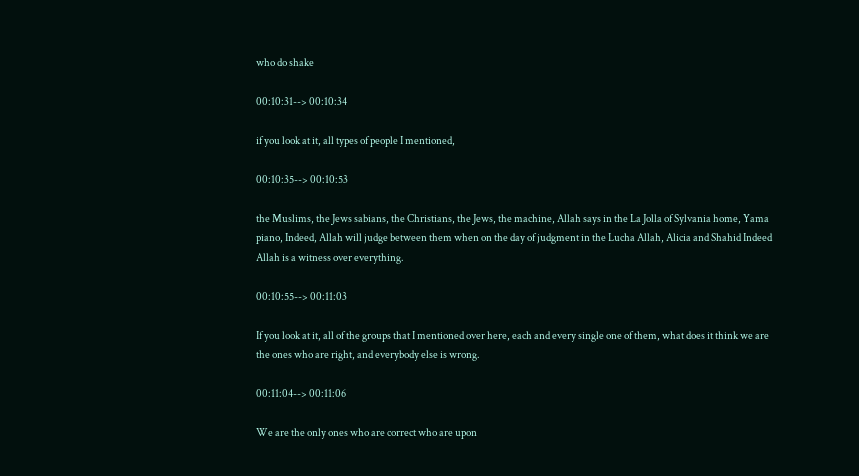who do shake

00:10:31--> 00:10:34

if you look at it, all types of people I mentioned,

00:10:35--> 00:10:53

the Muslims, the Jews sabians, the Christians, the Jews, the machine, Allah says in the La Jolla of Sylvania home, Yama piano, Indeed, Allah will judge between them when on the day of judgment in the Lucha Allah, Alicia and Shahid Indeed Allah is a witness over everything.

00:10:55--> 00:11:03

If you look at it, all of the groups that I mentioned over here, each and every single one of them, what does it think we are the ones who are right, and everybody else is wrong.

00:11:04--> 00:11:06

We are the only ones who are correct who are upon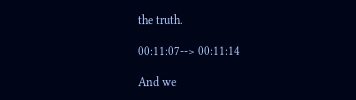the truth.

00:11:07--> 00:11:14

And we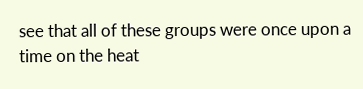see that all of these groups were once upon a time on the heat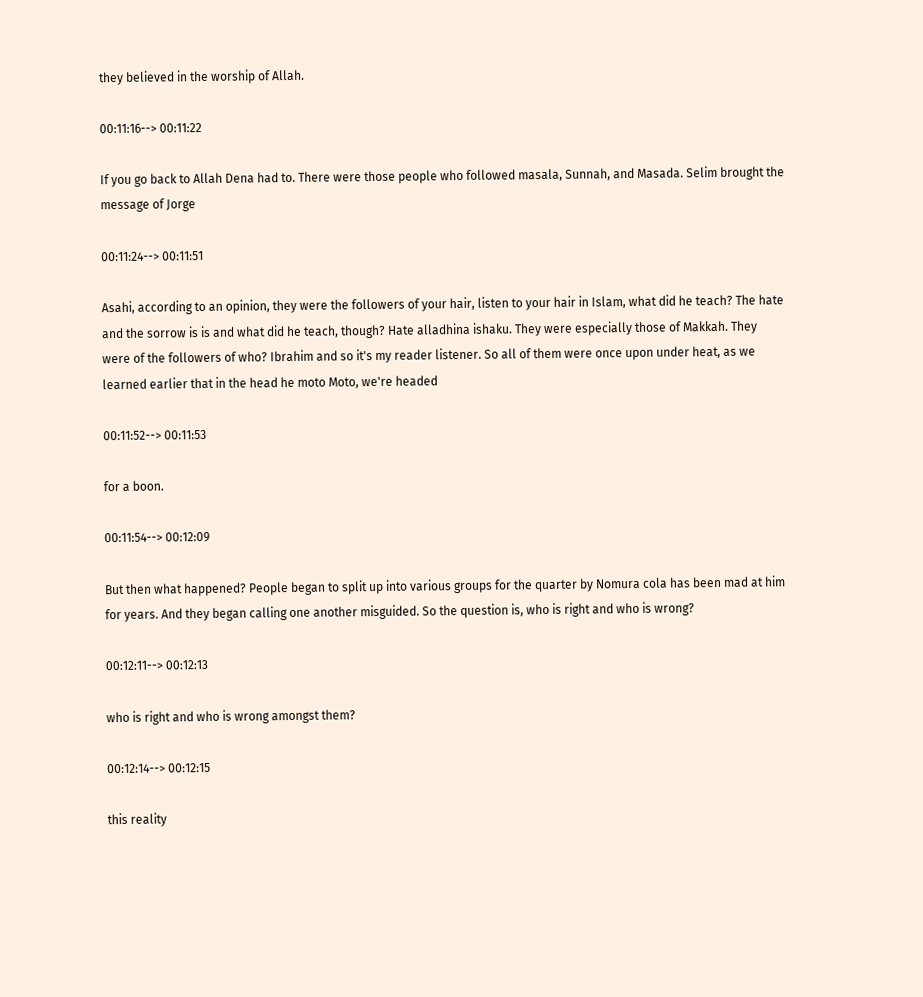they believed in the worship of Allah.

00:11:16--> 00:11:22

If you go back to Allah Dena had to. There were those people who followed masala, Sunnah, and Masada. Selim brought the message of Jorge

00:11:24--> 00:11:51

Asahi, according to an opinion, they were the followers of your hair, listen to your hair in Islam, what did he teach? The hate and the sorrow is is and what did he teach, though? Hate alladhina ishaku. They were especially those of Makkah. They were of the followers of who? Ibrahim and so it's my reader listener. So all of them were once upon under heat, as we learned earlier that in the head he moto Moto, we're headed

00:11:52--> 00:11:53

for a boon.

00:11:54--> 00:12:09

But then what happened? People began to split up into various groups for the quarter by Nomura cola has been mad at him for years. And they began calling one another misguided. So the question is, who is right and who is wrong?

00:12:11--> 00:12:13

who is right and who is wrong amongst them?

00:12:14--> 00:12:15

this reality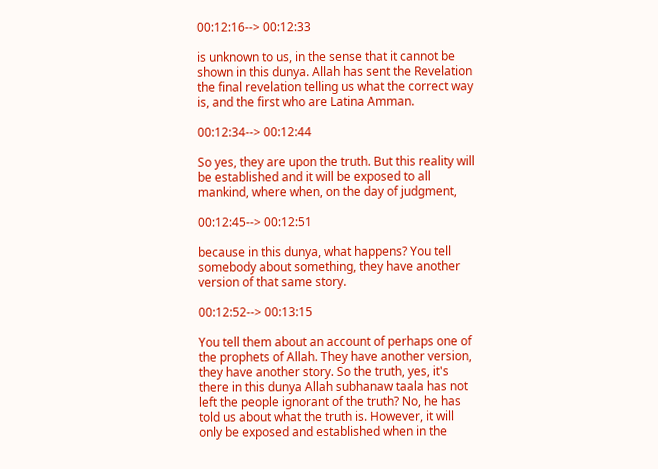00:12:16--> 00:12:33

is unknown to us, in the sense that it cannot be shown in this dunya. Allah has sent the Revelation the final revelation telling us what the correct way is, and the first who are Latina Amman.

00:12:34--> 00:12:44

So yes, they are upon the truth. But this reality will be established and it will be exposed to all mankind, where when, on the day of judgment,

00:12:45--> 00:12:51

because in this dunya, what happens? You tell somebody about something, they have another version of that same story.

00:12:52--> 00:13:15

You tell them about an account of perhaps one of the prophets of Allah. They have another version, they have another story. So the truth, yes, it's there in this dunya Allah subhanaw taala has not left the people ignorant of the truth? No, he has told us about what the truth is. However, it will only be exposed and established when in the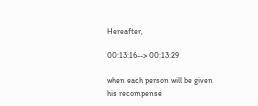Hereafter,

00:13:16--> 00:13:29

when each person will be given his recompense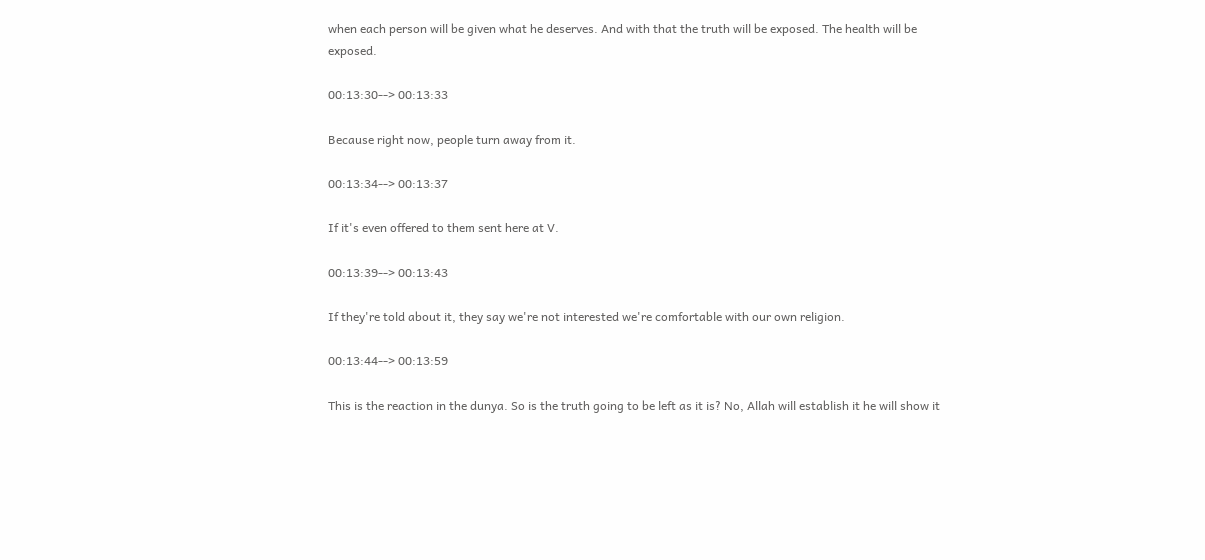when each person will be given what he deserves. And with that the truth will be exposed. The health will be exposed.

00:13:30--> 00:13:33

Because right now, people turn away from it.

00:13:34--> 00:13:37

If it's even offered to them sent here at V.

00:13:39--> 00:13:43

If they're told about it, they say we're not interested we're comfortable with our own religion.

00:13:44--> 00:13:59

This is the reaction in the dunya. So is the truth going to be left as it is? No, Allah will establish it he will show it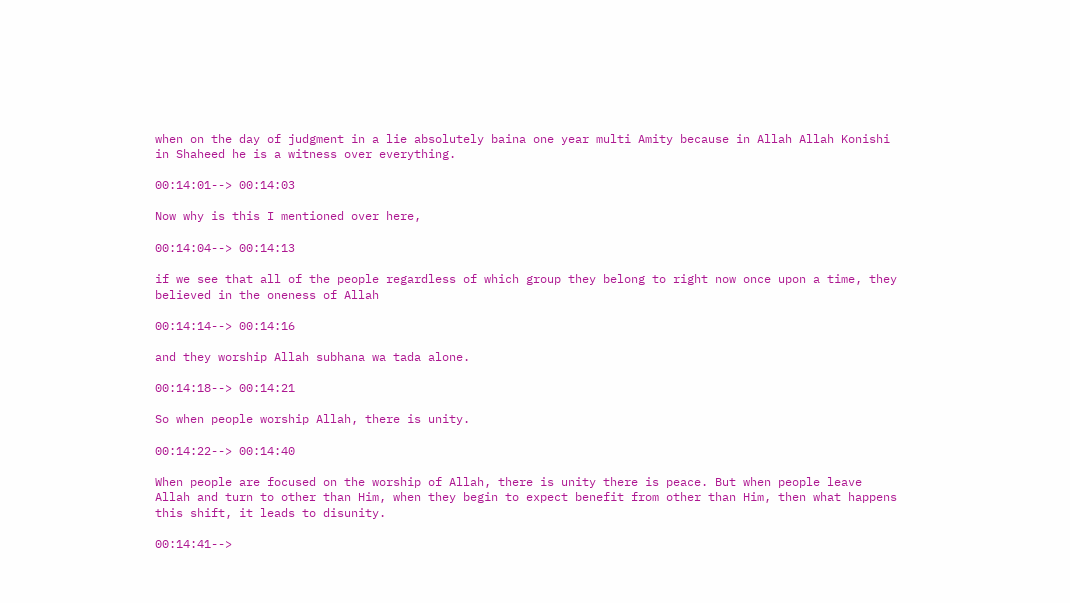when on the day of judgment in a lie absolutely baina one year multi Amity because in Allah Allah Konishi in Shaheed he is a witness over everything.

00:14:01--> 00:14:03

Now why is this I mentioned over here,

00:14:04--> 00:14:13

if we see that all of the people regardless of which group they belong to right now once upon a time, they believed in the oneness of Allah

00:14:14--> 00:14:16

and they worship Allah subhana wa tada alone.

00:14:18--> 00:14:21

So when people worship Allah, there is unity.

00:14:22--> 00:14:40

When people are focused on the worship of Allah, there is unity there is peace. But when people leave Allah and turn to other than Him, when they begin to expect benefit from other than Him, then what happens this shift, it leads to disunity.

00:14:41-->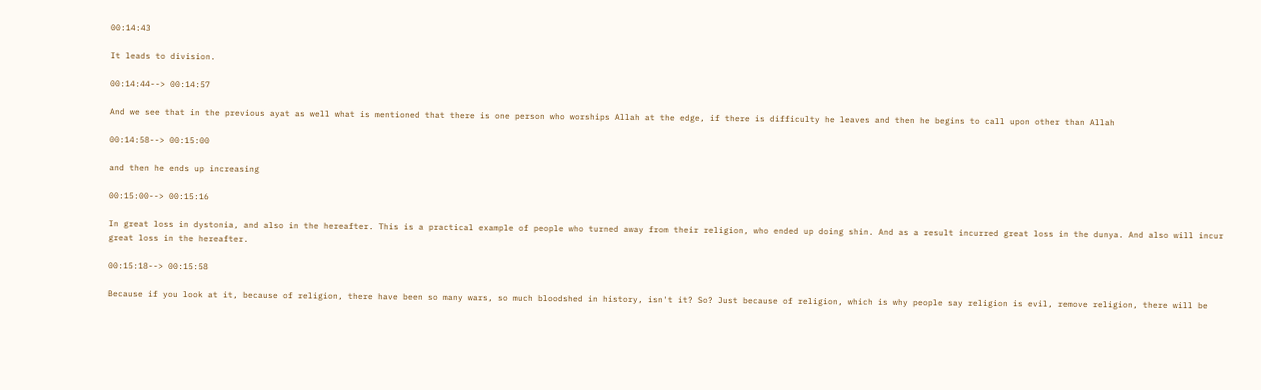00:14:43

It leads to division.

00:14:44--> 00:14:57

And we see that in the previous ayat as well what is mentioned that there is one person who worships Allah at the edge, if there is difficulty he leaves and then he begins to call upon other than Allah

00:14:58--> 00:15:00

and then he ends up increasing

00:15:00--> 00:15:16

In great loss in dystonia, and also in the hereafter. This is a practical example of people who turned away from their religion, who ended up doing shin. And as a result incurred great loss in the dunya. And also will incur great loss in the hereafter.

00:15:18--> 00:15:58

Because if you look at it, because of religion, there have been so many wars, so much bloodshed in history, isn't it? So? Just because of religion, which is why people say religion is evil, remove religion, there will be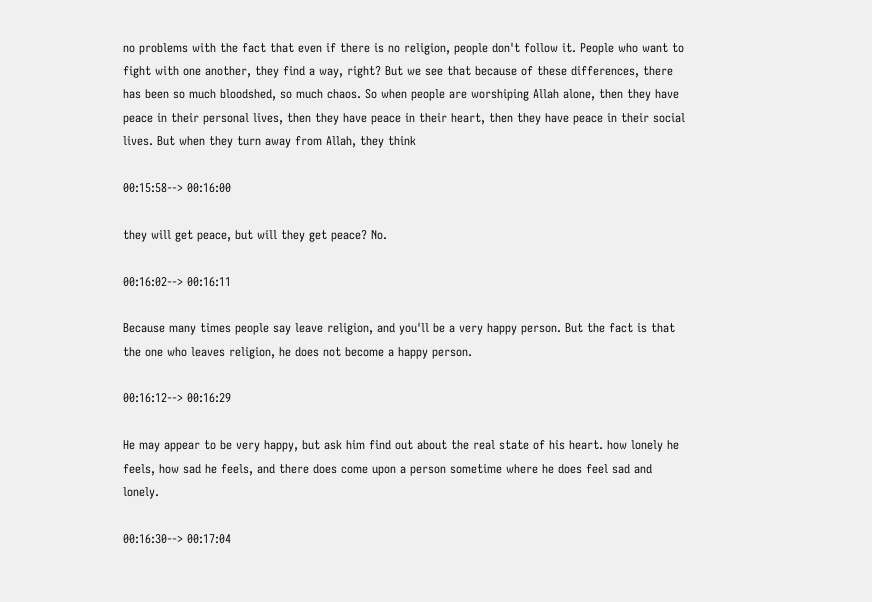no problems with the fact that even if there is no religion, people don't follow it. People who want to fight with one another, they find a way, right? But we see that because of these differences, there has been so much bloodshed, so much chaos. So when people are worshiping Allah alone, then they have peace in their personal lives, then they have peace in their heart, then they have peace in their social lives. But when they turn away from Allah, they think

00:15:58--> 00:16:00

they will get peace, but will they get peace? No.

00:16:02--> 00:16:11

Because many times people say leave religion, and you'll be a very happy person. But the fact is that the one who leaves religion, he does not become a happy person.

00:16:12--> 00:16:29

He may appear to be very happy, but ask him find out about the real state of his heart. how lonely he feels, how sad he feels, and there does come upon a person sometime where he does feel sad and lonely.

00:16:30--> 00:17:04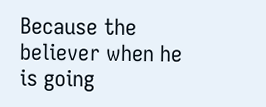Because the believer when he is going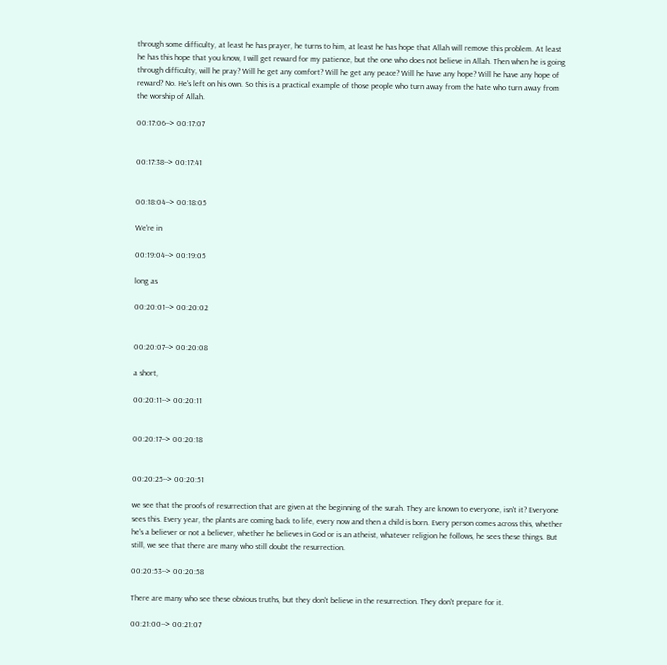through some difficulty, at least he has prayer, he turns to him, at least he has hope that Allah will remove this problem. At least he has this hope that you know, I will get reward for my patience, but the one who does not believe in Allah. Then when he is going through difficulty, will he pray? Will he get any comfort? Will he get any peace? Will he have any hope? Will he have any hope of reward? No. He's left on his own. So this is a practical example of those people who turn away from the hate who turn away from the worship of Allah.

00:17:06--> 00:17:07


00:17:38--> 00:17:41


00:18:04--> 00:18:05

We're in

00:19:04--> 00:19:05

long as

00:20:01--> 00:20:02


00:20:07--> 00:20:08

a short,

00:20:11--> 00:20:11


00:20:17--> 00:20:18


00:20:25--> 00:20:51

we see that the proofs of resurrection that are given at the beginning of the surah. They are known to everyone, isn't it? Everyone sees this. Every year, the plants are coming back to life, every now and then a child is born. Every person comes across this, whether he's a believer or not a believer, whether he believes in God or is an atheist, whatever religion he follows, he sees these things. But still, we see that there are many who still doubt the resurrection.

00:20:53--> 00:20:58

There are many who see these obvious truths, but they don't believe in the resurrection. They don't prepare for it.

00:21:00--> 00:21:07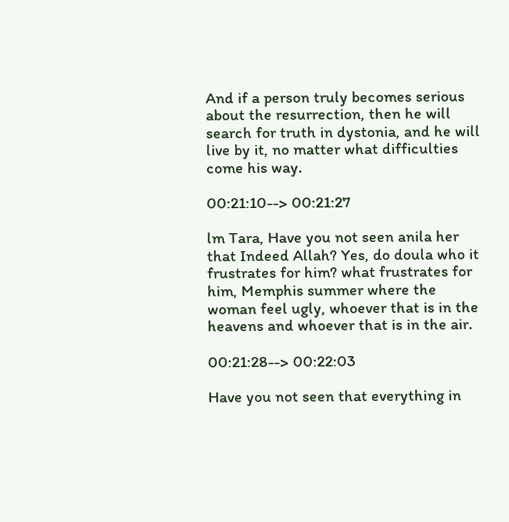And if a person truly becomes serious about the resurrection, then he will search for truth in dystonia, and he will live by it, no matter what difficulties come his way.

00:21:10--> 00:21:27

lm Tara, Have you not seen anila her that Indeed Allah? Yes, do doula who it frustrates for him? what frustrates for him, Memphis summer where the woman feel ugly, whoever that is in the heavens and whoever that is in the air.

00:21:28--> 00:22:03

Have you not seen that everything in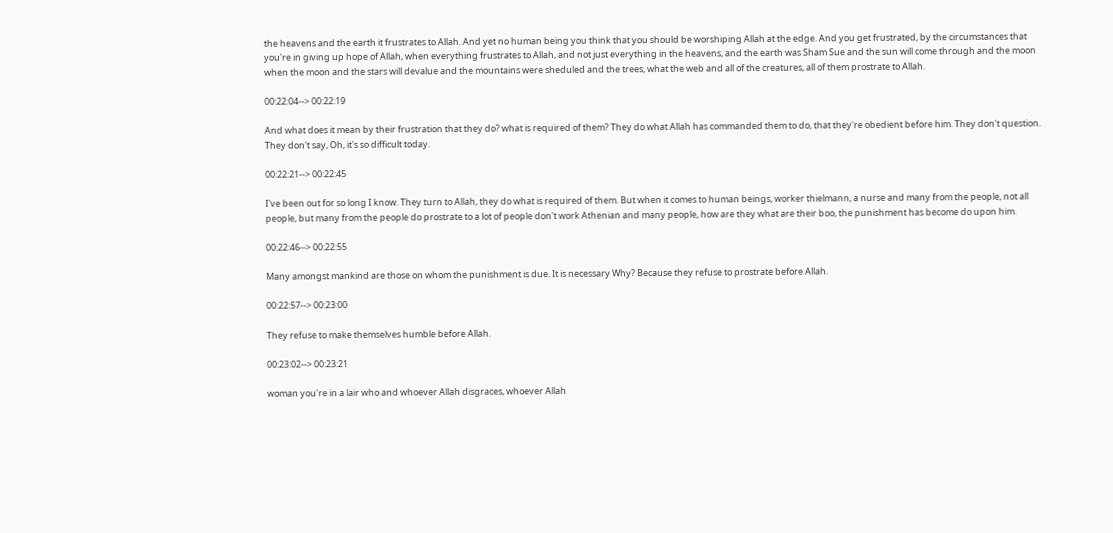the heavens and the earth it frustrates to Allah. And yet no human being you think that you should be worshiping Allah at the edge. And you get frustrated, by the circumstances that you're in giving up hope of Allah, when everything frustrates to Allah, and not just everything in the heavens, and the earth was Sham Sue and the sun will come through and the moon when the moon and the stars will devalue and the mountains were sheduled and the trees, what the web and all of the creatures, all of them prostrate to Allah.

00:22:04--> 00:22:19

And what does it mean by their frustration that they do? what is required of them? They do what Allah has commanded them to do, that they're obedient before him. They don't question. They don't say, Oh, it's so difficult today.

00:22:21--> 00:22:45

I've been out for so long I know. They turn to Allah, they do what is required of them. But when it comes to human beings, worker thielmann, a nurse and many from the people, not all people, but many from the people do prostrate to a lot of people don't work Athenian and many people, how are they what are their boo, the punishment has become do upon him.

00:22:46--> 00:22:55

Many amongst mankind are those on whom the punishment is due. It is necessary Why? Because they refuse to prostrate before Allah.

00:22:57--> 00:23:00

They refuse to make themselves humble before Allah.

00:23:02--> 00:23:21

woman you're in a lair who and whoever Allah disgraces, whoever Allah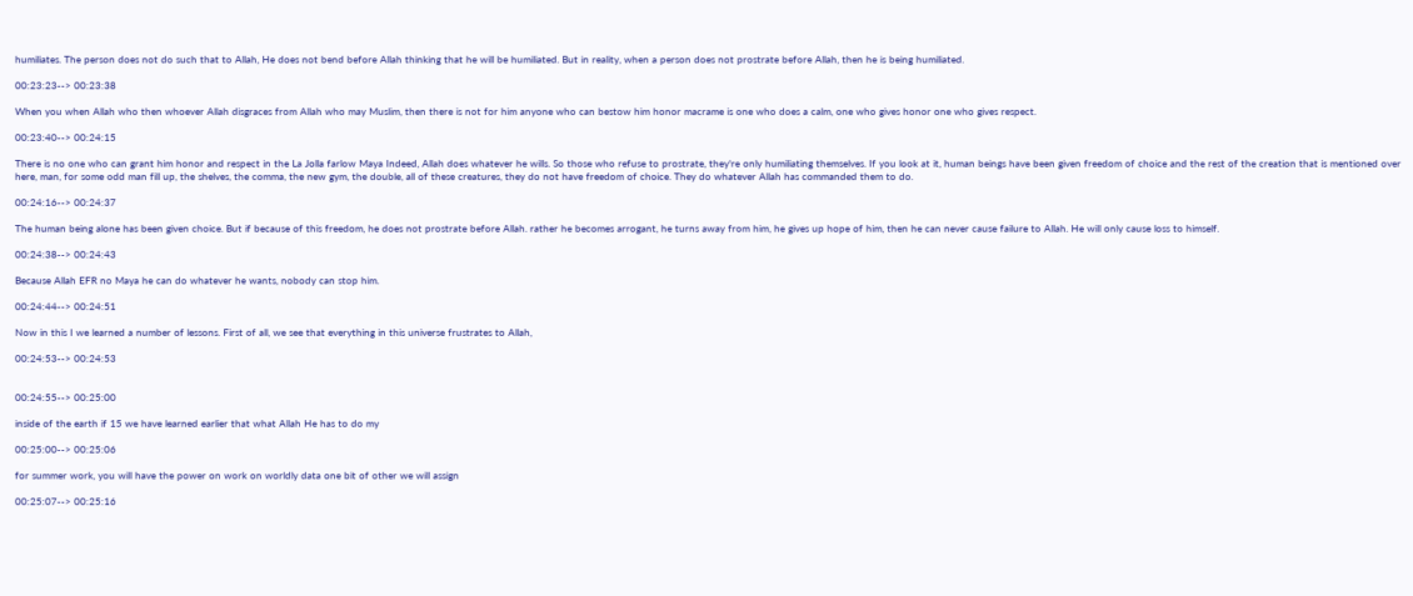humiliates. The person does not do such that to Allah, He does not bend before Allah thinking that he will be humiliated. But in reality, when a person does not prostrate before Allah, then he is being humiliated.

00:23:23--> 00:23:38

When you when Allah who then whoever Allah disgraces from Allah who may Muslim, then there is not for him anyone who can bestow him honor macrame is one who does a calm, one who gives honor one who gives respect.

00:23:40--> 00:24:15

There is no one who can grant him honor and respect in the La Jolla farlow Maya Indeed, Allah does whatever he wills. So those who refuse to prostrate, they're only humiliating themselves. If you look at it, human beings have been given freedom of choice and the rest of the creation that is mentioned over here, man, for some odd man fill up, the shelves, the comma, the new gym, the double, all of these creatures, they do not have freedom of choice. They do whatever Allah has commanded them to do.

00:24:16--> 00:24:37

The human being alone has been given choice. But if because of this freedom, he does not prostrate before Allah. rather he becomes arrogant, he turns away from him, he gives up hope of him, then he can never cause failure to Allah. He will only cause loss to himself.

00:24:38--> 00:24:43

Because Allah EFR no Maya he can do whatever he wants, nobody can stop him.

00:24:44--> 00:24:51

Now in this I we learned a number of lessons. First of all, we see that everything in this universe frustrates to Allah,

00:24:53--> 00:24:53


00:24:55--> 00:25:00

inside of the earth if 15 we have learned earlier that what Allah He has to do my

00:25:00--> 00:25:06

for summer work, you will have the power on work on worldly data one bit of other we will assign

00:25:07--> 00:25:16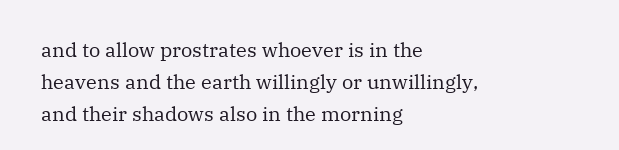and to allow prostrates whoever is in the heavens and the earth willingly or unwillingly, and their shadows also in the morning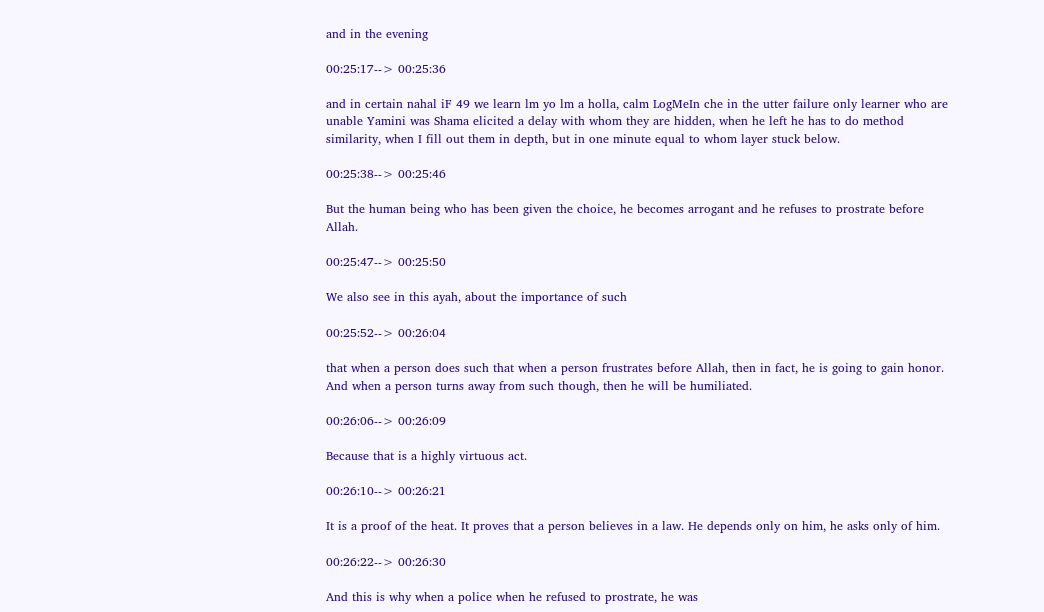and in the evening

00:25:17--> 00:25:36

and in certain nahal iF 49 we learn lm yo lm a holla, calm LogMeIn che in the utter failure only learner who are unable Yamini was Shama elicited a delay with whom they are hidden, when he left he has to do method similarity, when I fill out them in depth, but in one minute equal to whom layer stuck below.

00:25:38--> 00:25:46

But the human being who has been given the choice, he becomes arrogant and he refuses to prostrate before Allah.

00:25:47--> 00:25:50

We also see in this ayah, about the importance of such

00:25:52--> 00:26:04

that when a person does such that when a person frustrates before Allah, then in fact, he is going to gain honor. And when a person turns away from such though, then he will be humiliated.

00:26:06--> 00:26:09

Because that is a highly virtuous act.

00:26:10--> 00:26:21

It is a proof of the heat. It proves that a person believes in a law. He depends only on him, he asks only of him.

00:26:22--> 00:26:30

And this is why when a police when he refused to prostrate, he was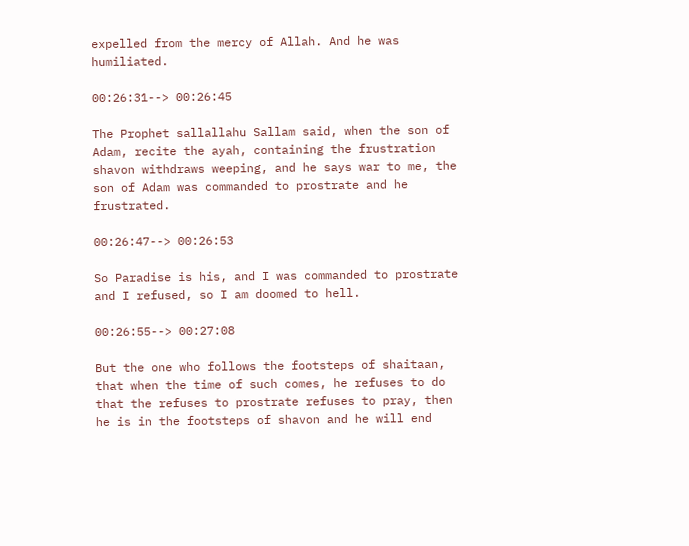expelled from the mercy of Allah. And he was humiliated.

00:26:31--> 00:26:45

The Prophet sallallahu Sallam said, when the son of Adam, recite the ayah, containing the frustration shavon withdraws weeping, and he says war to me, the son of Adam was commanded to prostrate and he frustrated.

00:26:47--> 00:26:53

So Paradise is his, and I was commanded to prostrate and I refused, so I am doomed to hell.

00:26:55--> 00:27:08

But the one who follows the footsteps of shaitaan, that when the time of such comes, he refuses to do that the refuses to prostrate refuses to pray, then he is in the footsteps of shavon and he will end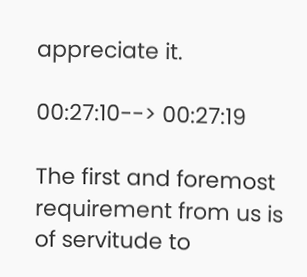appreciate it.

00:27:10--> 00:27:19

The first and foremost requirement from us is of servitude to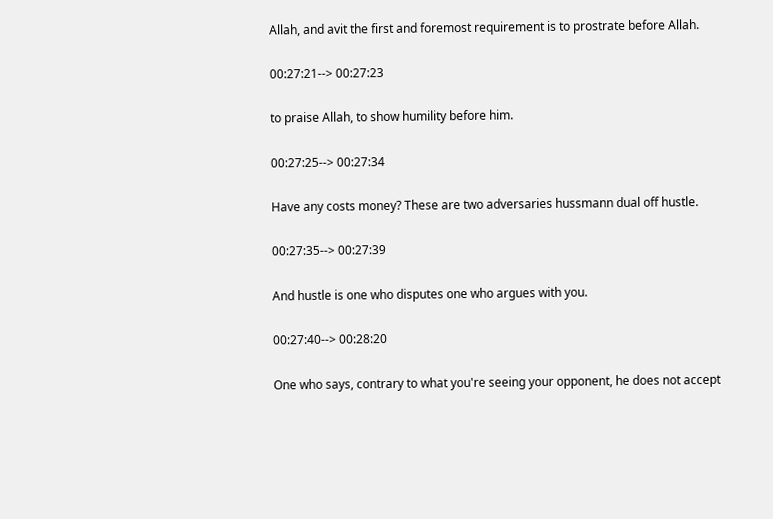Allah, and avit the first and foremost requirement is to prostrate before Allah.

00:27:21--> 00:27:23

to praise Allah, to show humility before him.

00:27:25--> 00:27:34

Have any costs money? These are two adversaries hussmann dual off hustle.

00:27:35--> 00:27:39

And hustle is one who disputes one who argues with you.

00:27:40--> 00:28:20

One who says, contrary to what you're seeing your opponent, he does not accept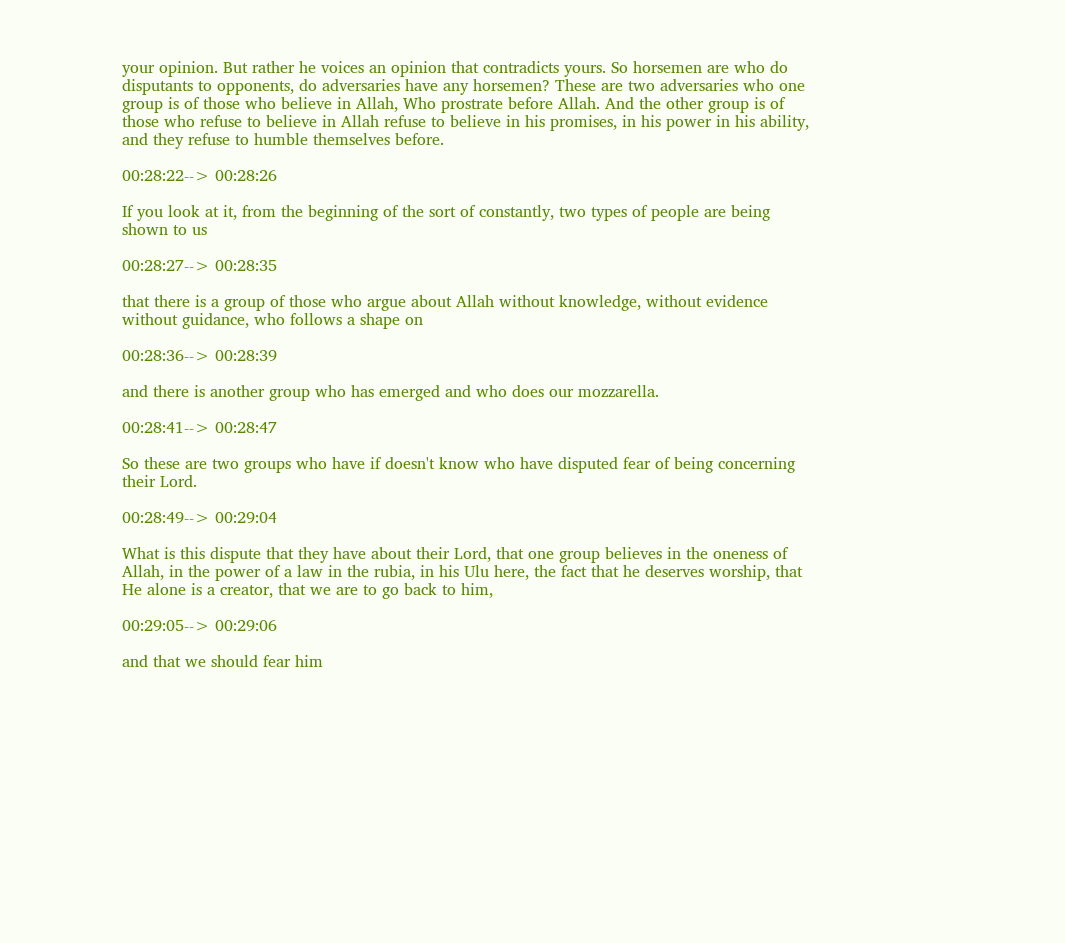your opinion. But rather he voices an opinion that contradicts yours. So horsemen are who do disputants to opponents, do adversaries have any horsemen? These are two adversaries who one group is of those who believe in Allah, Who prostrate before Allah. And the other group is of those who refuse to believe in Allah refuse to believe in his promises, in his power in his ability, and they refuse to humble themselves before.

00:28:22--> 00:28:26

If you look at it, from the beginning of the sort of constantly, two types of people are being shown to us

00:28:27--> 00:28:35

that there is a group of those who argue about Allah without knowledge, without evidence without guidance, who follows a shape on

00:28:36--> 00:28:39

and there is another group who has emerged and who does our mozzarella.

00:28:41--> 00:28:47

So these are two groups who have if doesn't know who have disputed fear of being concerning their Lord.

00:28:49--> 00:29:04

What is this dispute that they have about their Lord, that one group believes in the oneness of Allah, in the power of a law in the rubia, in his Ulu here, the fact that he deserves worship, that He alone is a creator, that we are to go back to him,

00:29:05--> 00:29:06

and that we should fear him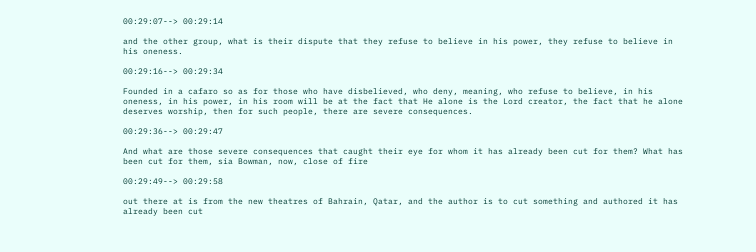00:29:07--> 00:29:14

and the other group, what is their dispute that they refuse to believe in his power, they refuse to believe in his oneness.

00:29:16--> 00:29:34

Founded in a cafaro so as for those who have disbelieved, who deny, meaning, who refuse to believe, in his oneness, in his power, in his room will be at the fact that He alone is the Lord creator, the fact that he alone deserves worship, then for such people, there are severe consequences.

00:29:36--> 00:29:47

And what are those severe consequences that caught their eye for whom it has already been cut for them? What has been cut for them, sia Bowman, now, close of fire

00:29:49--> 00:29:58

out there at is from the new theatres of Bahrain, Qatar, and the author is to cut something and authored it has already been cut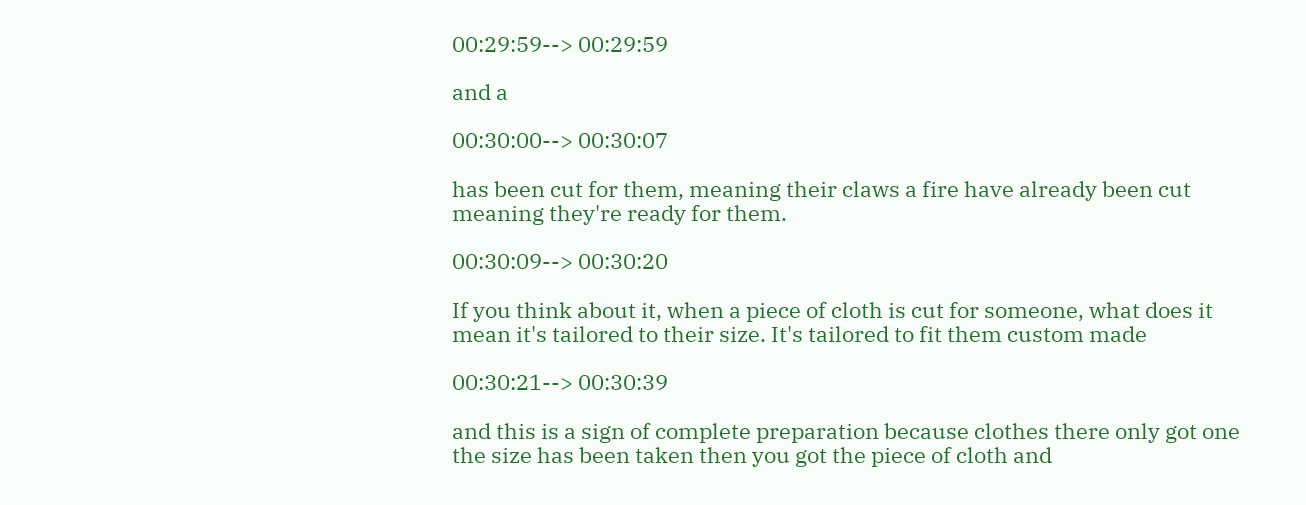00:29:59--> 00:29:59

and a

00:30:00--> 00:30:07

has been cut for them, meaning their claws a fire have already been cut meaning they're ready for them.

00:30:09--> 00:30:20

If you think about it, when a piece of cloth is cut for someone, what does it mean it's tailored to their size. It's tailored to fit them custom made

00:30:21--> 00:30:39

and this is a sign of complete preparation because clothes there only got one the size has been taken then you got the piece of cloth and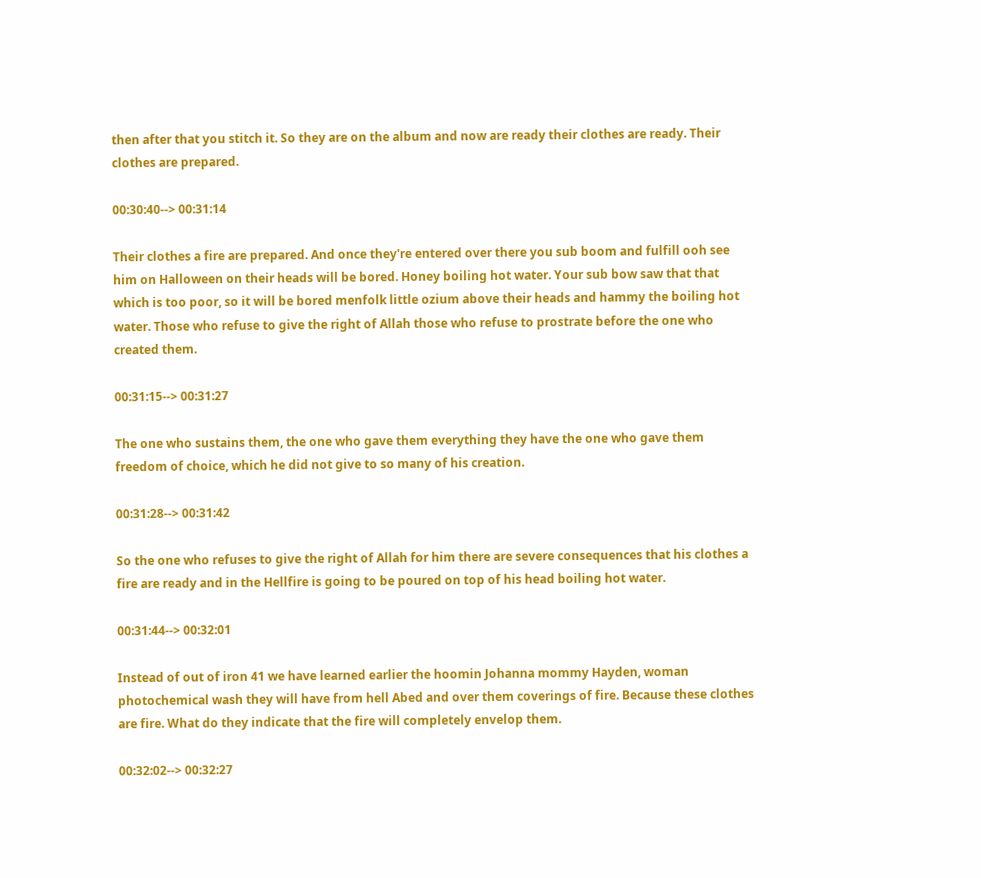then after that you stitch it. So they are on the album and now are ready their clothes are ready. Their clothes are prepared.

00:30:40--> 00:31:14

Their clothes a fire are prepared. And once they're entered over there you sub boom and fulfill ooh see him on Halloween on their heads will be bored. Honey boiling hot water. Your sub bow saw that that which is too poor, so it will be bored menfolk little ozium above their heads and hammy the boiling hot water. Those who refuse to give the right of Allah those who refuse to prostrate before the one who created them.

00:31:15--> 00:31:27

The one who sustains them, the one who gave them everything they have the one who gave them freedom of choice, which he did not give to so many of his creation.

00:31:28--> 00:31:42

So the one who refuses to give the right of Allah for him there are severe consequences that his clothes a fire are ready and in the Hellfire is going to be poured on top of his head boiling hot water.

00:31:44--> 00:32:01

Instead of out of iron 41 we have learned earlier the hoomin Johanna mommy Hayden, woman photochemical wash they will have from hell Abed and over them coverings of fire. Because these clothes are fire. What do they indicate that the fire will completely envelop them.

00:32:02--> 00:32:27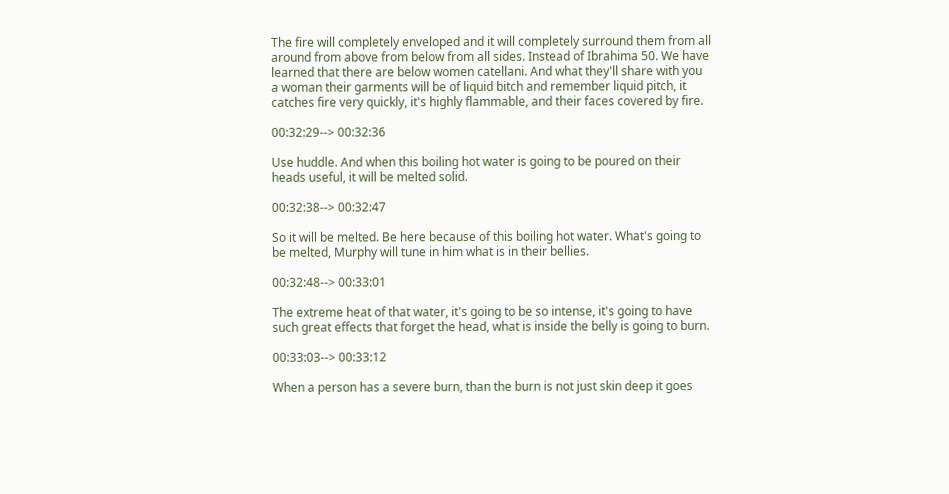The fire will completely enveloped and it will completely surround them from all around from above from below from all sides. Instead of Ibrahima 50. We have learned that there are below women catellani. And what they'll share with you a woman their garments will be of liquid bitch and remember liquid pitch, it catches fire very quickly, it's highly flammable, and their faces covered by fire.

00:32:29--> 00:32:36

Use huddle. And when this boiling hot water is going to be poured on their heads useful, it will be melted solid.

00:32:38--> 00:32:47

So it will be melted. Be here because of this boiling hot water. What's going to be melted, Murphy will tune in him what is in their bellies.

00:32:48--> 00:33:01

The extreme heat of that water, it's going to be so intense, it's going to have such great effects that forget the head, what is inside the belly is going to burn.

00:33:03--> 00:33:12

When a person has a severe burn, than the burn is not just skin deep it goes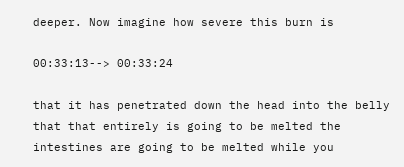deeper. Now imagine how severe this burn is

00:33:13--> 00:33:24

that it has penetrated down the head into the belly that that entirely is going to be melted the intestines are going to be melted while you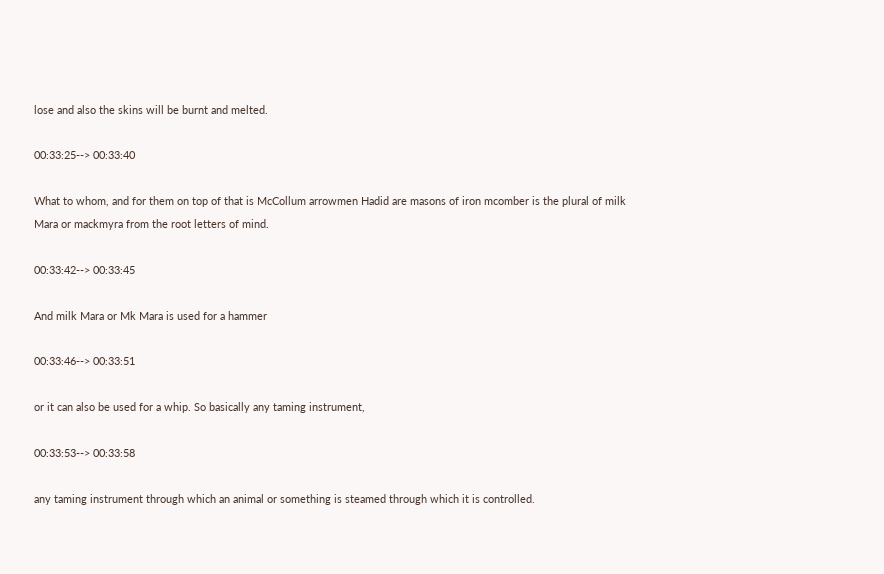lose and also the skins will be burnt and melted.

00:33:25--> 00:33:40

What to whom, and for them on top of that is McCollum arrowmen Hadid are masons of iron mcomber is the plural of milk Mara or mackmyra from the root letters of mind.

00:33:42--> 00:33:45

And milk Mara or Mk Mara is used for a hammer

00:33:46--> 00:33:51

or it can also be used for a whip. So basically any taming instrument,

00:33:53--> 00:33:58

any taming instrument through which an animal or something is steamed through which it is controlled.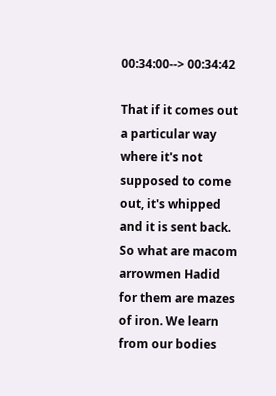00:34:00--> 00:34:42

That if it comes out a particular way where it's not supposed to come out, it's whipped and it is sent back. So what are macom arrowmen Hadid for them are mazes of iron. We learn from our bodies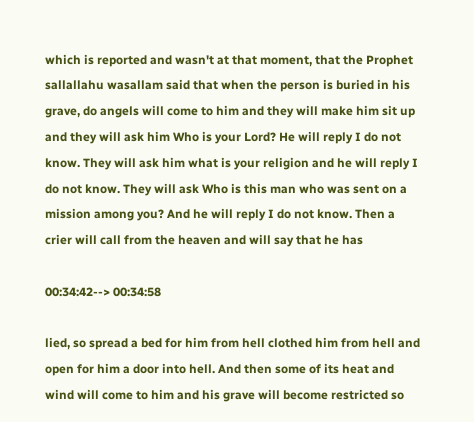which is reported and wasn't at that moment, that the Prophet sallallahu wasallam said that when the person is buried in his grave, do angels will come to him and they will make him sit up and they will ask him Who is your Lord? He will reply I do not know. They will ask him what is your religion and he will reply I do not know. They will ask Who is this man who was sent on a mission among you? And he will reply I do not know. Then a crier will call from the heaven and will say that he has

00:34:42--> 00:34:58

lied, so spread a bed for him from hell clothed him from hell and open for him a door into hell. And then some of its heat and wind will come to him and his grave will become restricted so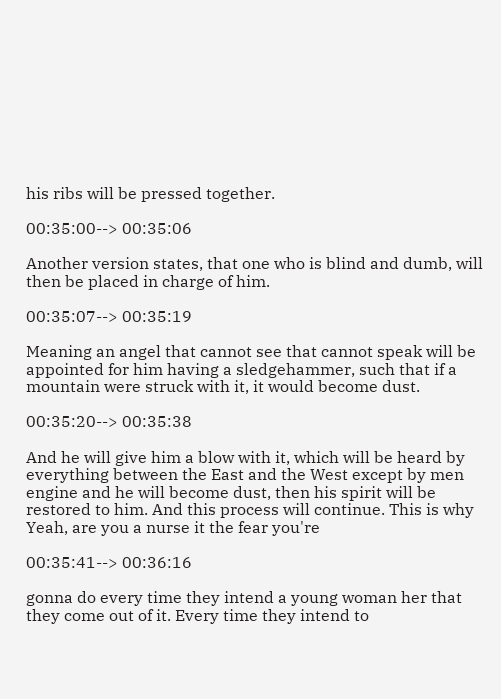his ribs will be pressed together.

00:35:00--> 00:35:06

Another version states, that one who is blind and dumb, will then be placed in charge of him.

00:35:07--> 00:35:19

Meaning an angel that cannot see that cannot speak will be appointed for him having a sledgehammer, such that if a mountain were struck with it, it would become dust.

00:35:20--> 00:35:38

And he will give him a blow with it, which will be heard by everything between the East and the West except by men engine and he will become dust, then his spirit will be restored to him. And this process will continue. This is why Yeah, are you a nurse it the fear you're

00:35:41--> 00:36:16

gonna do every time they intend a young woman her that they come out of it. Every time they intend to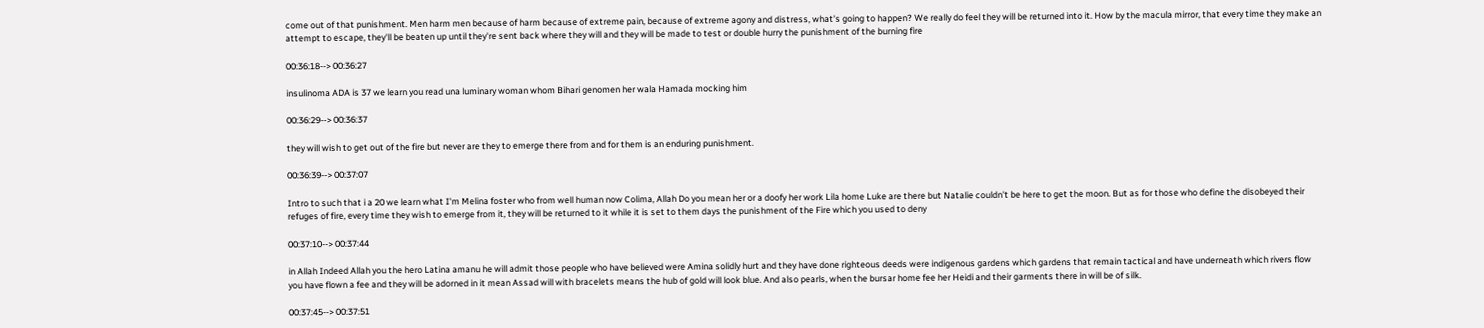come out of that punishment. Men harm men because of harm because of extreme pain, because of extreme agony and distress, what's going to happen? We really do feel they will be returned into it. How by the macula mirror, that every time they make an attempt to escape, they'll be beaten up until they're sent back where they will and they will be made to test or double hurry the punishment of the burning fire

00:36:18--> 00:36:27

insulinoma ADA is 37 we learn you read una luminary woman whom Bihari genomen her wala Hamada mocking him

00:36:29--> 00:36:37

they will wish to get out of the fire but never are they to emerge there from and for them is an enduring punishment.

00:36:39--> 00:37:07

Intro to such that i a 20 we learn what I'm Melina foster who from well human now Colima, Allah Do you mean her or a doofy her work Lila home Luke are there but Natalie couldn't be here to get the moon. But as for those who define the disobeyed their refuges of fire, every time they wish to emerge from it, they will be returned to it while it is set to them days the punishment of the Fire which you used to deny

00:37:10--> 00:37:44

in Allah Indeed Allah you the hero Latina amanu he will admit those people who have believed were Amina solidly hurt and they have done righteous deeds were indigenous gardens which gardens that remain tactical and have underneath which rivers flow you have flown a fee and they will be adorned in it mean Assad will with bracelets means the hub of gold will look blue. And also pearls, when the bursar home fee her Heidi and their garments there in will be of silk.

00:37:45--> 00:37:51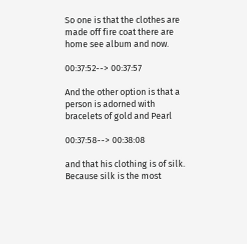So one is that the clothes are made off fire coat there are home see album and now.

00:37:52--> 00:37:57

And the other option is that a person is adorned with bracelets of gold and Pearl

00:37:58--> 00:38:08

and that his clothing is of silk. Because silk is the most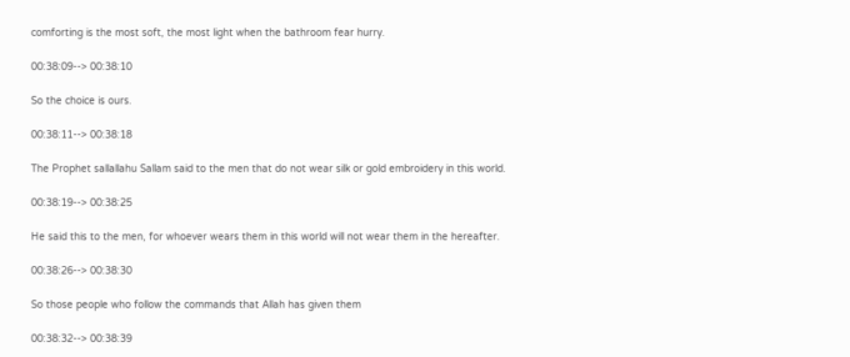comforting is the most soft, the most light when the bathroom fear hurry.

00:38:09--> 00:38:10

So the choice is ours.

00:38:11--> 00:38:18

The Prophet sallallahu Sallam said to the men that do not wear silk or gold embroidery in this world.

00:38:19--> 00:38:25

He said this to the men, for whoever wears them in this world will not wear them in the hereafter.

00:38:26--> 00:38:30

So those people who follow the commands that Allah has given them

00:38:32--> 00:38:39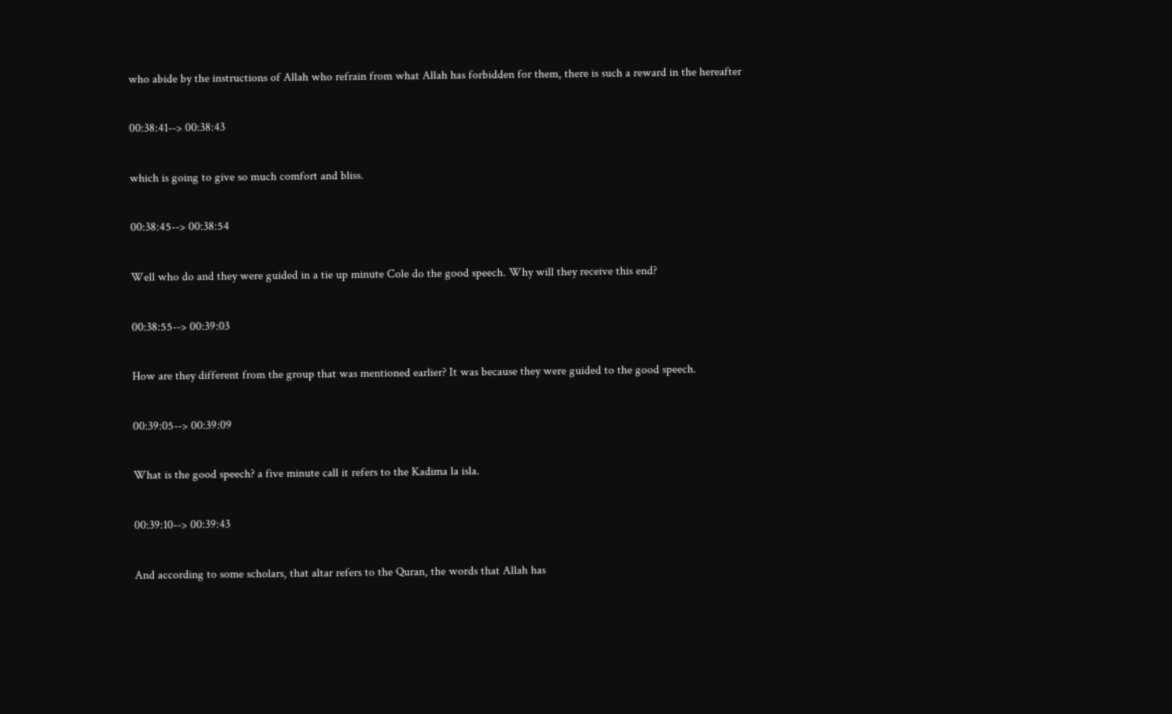who abide by the instructions of Allah who refrain from what Allah has forbidden for them, there is such a reward in the hereafter

00:38:41--> 00:38:43

which is going to give so much comfort and bliss.

00:38:45--> 00:38:54

Well who do and they were guided in a tie up minute Cole do the good speech. Why will they receive this end?

00:38:55--> 00:39:03

How are they different from the group that was mentioned earlier? It was because they were guided to the good speech.

00:39:05--> 00:39:09

What is the good speech? a five minute call it refers to the Kadima la isla.

00:39:10--> 00:39:43

And according to some scholars, that altar refers to the Quran, the words that Allah has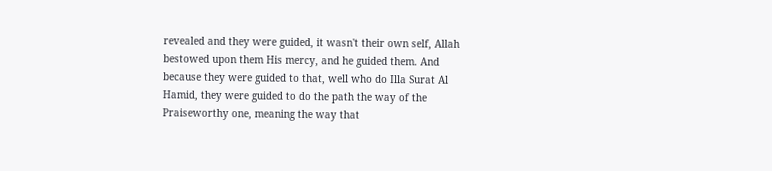revealed and they were guided, it wasn't their own self, Allah bestowed upon them His mercy, and he guided them. And because they were guided to that, well who do Illa Surat Al Hamid, they were guided to do the path the way of the Praiseworthy one, meaning the way that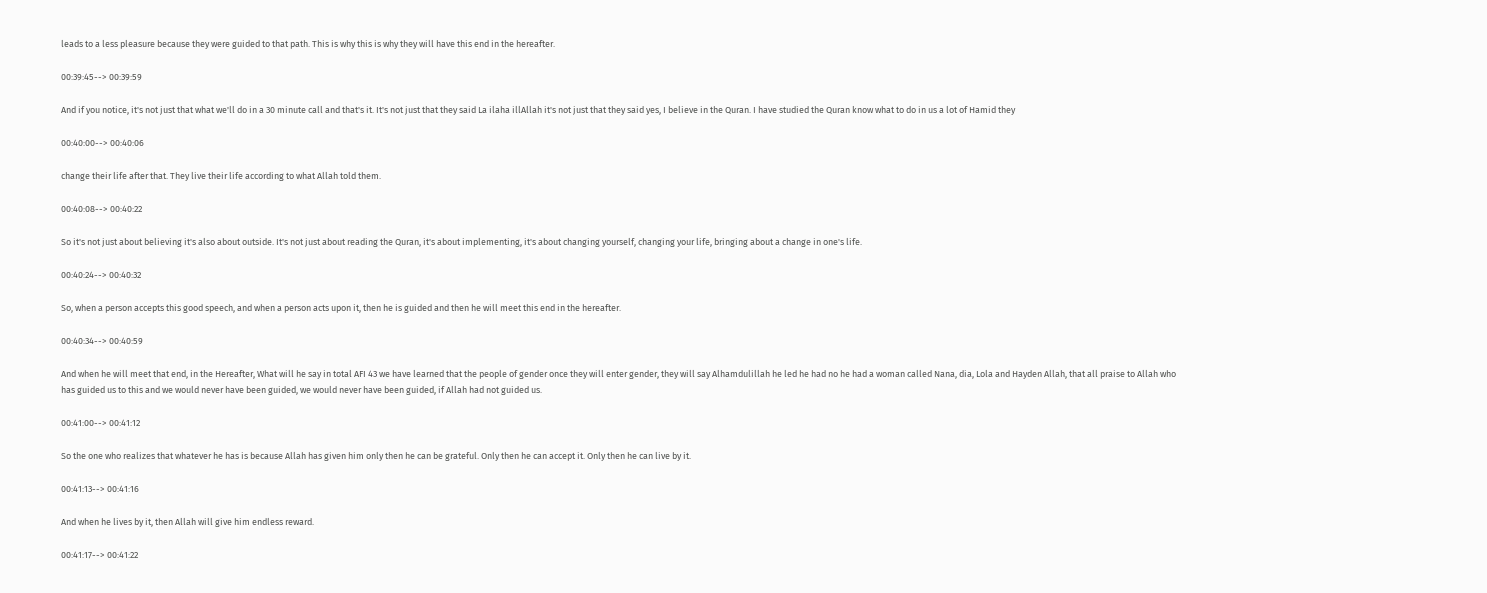leads to a less pleasure because they were guided to that path. This is why this is why they will have this end in the hereafter.

00:39:45--> 00:39:59

And if you notice, it's not just that what we'll do in a 30 minute call and that's it. It's not just that they said La ilaha illAllah it's not just that they said yes, I believe in the Quran. I have studied the Quran know what to do in us a lot of Hamid they

00:40:00--> 00:40:06

change their life after that. They live their life according to what Allah told them.

00:40:08--> 00:40:22

So it's not just about believing it's also about outside. It's not just about reading the Quran, it's about implementing, it's about changing yourself, changing your life, bringing about a change in one's life.

00:40:24--> 00:40:32

So, when a person accepts this good speech, and when a person acts upon it, then he is guided and then he will meet this end in the hereafter.

00:40:34--> 00:40:59

And when he will meet that end, in the Hereafter, What will he say in total AFI 43 we have learned that the people of gender once they will enter gender, they will say Alhamdulillah he led he had no he had a woman called Nana, dia, Lola and Hayden Allah, that all praise to Allah who has guided us to this and we would never have been guided, we would never have been guided, if Allah had not guided us.

00:41:00--> 00:41:12

So the one who realizes that whatever he has is because Allah has given him only then he can be grateful. Only then he can accept it. Only then he can live by it.

00:41:13--> 00:41:16

And when he lives by it, then Allah will give him endless reward.

00:41:17--> 00:41:22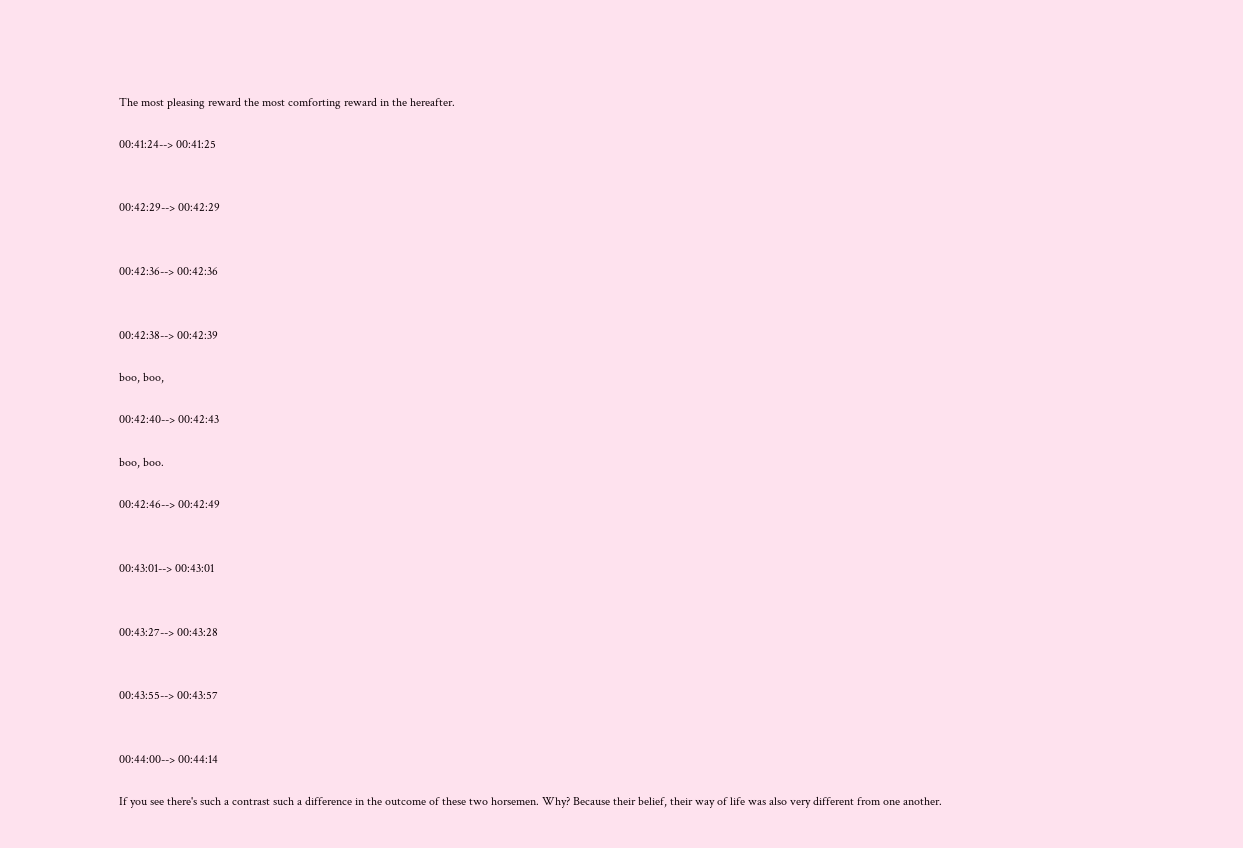The most pleasing reward the most comforting reward in the hereafter.

00:41:24--> 00:41:25


00:42:29--> 00:42:29


00:42:36--> 00:42:36


00:42:38--> 00:42:39

boo, boo,

00:42:40--> 00:42:43

boo, boo.

00:42:46--> 00:42:49


00:43:01--> 00:43:01


00:43:27--> 00:43:28


00:43:55--> 00:43:57


00:44:00--> 00:44:14

If you see there's such a contrast such a difference in the outcome of these two horsemen. Why? Because their belief, their way of life was also very different from one another.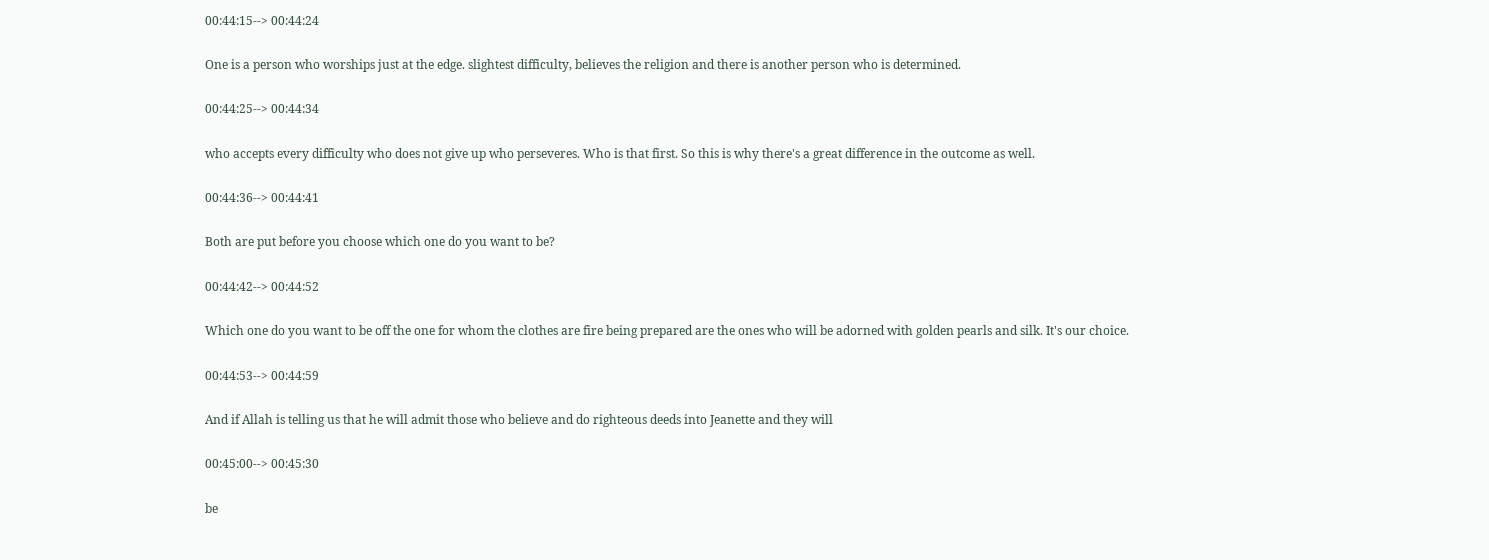00:44:15--> 00:44:24

One is a person who worships just at the edge. slightest difficulty, believes the religion and there is another person who is determined.

00:44:25--> 00:44:34

who accepts every difficulty who does not give up who perseveres. Who is that first. So this is why there's a great difference in the outcome as well.

00:44:36--> 00:44:41

Both are put before you choose which one do you want to be?

00:44:42--> 00:44:52

Which one do you want to be off the one for whom the clothes are fire being prepared are the ones who will be adorned with golden pearls and silk. It's our choice.

00:44:53--> 00:44:59

And if Allah is telling us that he will admit those who believe and do righteous deeds into Jeanette and they will

00:45:00--> 00:45:30

be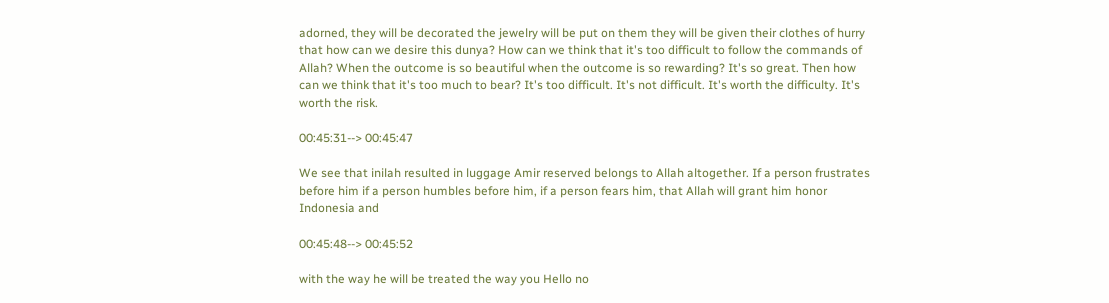adorned, they will be decorated the jewelry will be put on them they will be given their clothes of hurry that how can we desire this dunya? How can we think that it's too difficult to follow the commands of Allah? When the outcome is so beautiful when the outcome is so rewarding? It's so great. Then how can we think that it's too much to bear? It's too difficult. It's not difficult. It's worth the difficulty. It's worth the risk.

00:45:31--> 00:45:47

We see that inilah resulted in luggage Amir reserved belongs to Allah altogether. If a person frustrates before him if a person humbles before him, if a person fears him, that Allah will grant him honor Indonesia and

00:45:48--> 00:45:52

with the way he will be treated the way you Hello no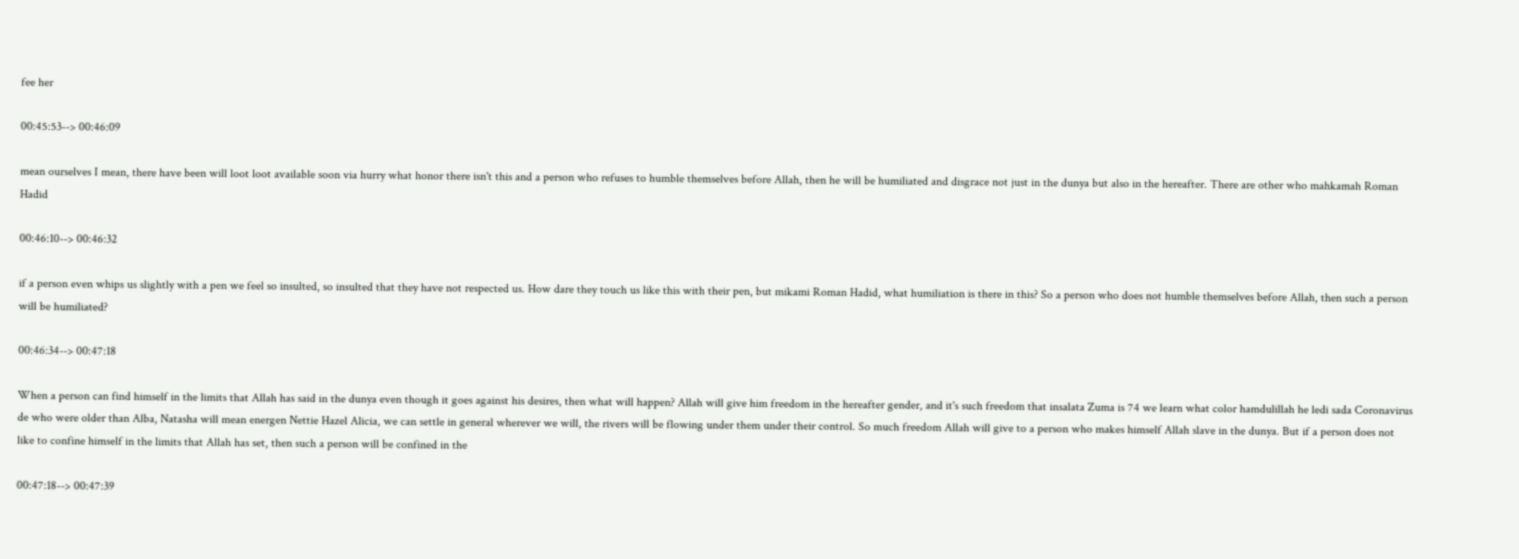fee her

00:45:53--> 00:46:09

mean ourselves I mean, there have been will loot loot available soon via hurry what honor there isn't this and a person who refuses to humble themselves before Allah, then he will be humiliated and disgrace not just in the dunya but also in the hereafter. There are other who mahkamah Roman Hadid

00:46:10--> 00:46:32

if a person even whips us slightly with a pen we feel so insulted, so insulted that they have not respected us. How dare they touch us like this with their pen, but mikami Roman Hadid, what humiliation is there in this? So a person who does not humble themselves before Allah, then such a person will be humiliated?

00:46:34--> 00:47:18

When a person can find himself in the limits that Allah has said in the dunya even though it goes against his desires, then what will happen? Allah will give him freedom in the hereafter gender, and it's such freedom that insalata Zuma is 74 we learn what color hamdulillah he ledi sada Coronavirus de who were older than Alba, Natasha will mean energen Nettie Hazel Alicia, we can settle in general wherever we will, the rivers will be flowing under them under their control. So much freedom Allah will give to a person who makes himself Allah slave in the dunya. But if a person does not like to confine himself in the limits that Allah has set, then such a person will be confined in the

00:47:18--> 00:47:39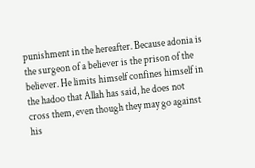punishment in the hereafter. Because adonia is the surgeon of a believer is the prison of the believer. He limits himself confines himself in the hadoo that Allah has said, he does not cross them, even though they may go against his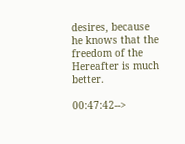desires, because he knows that the freedom of the Hereafter is much better.

00:47:42-->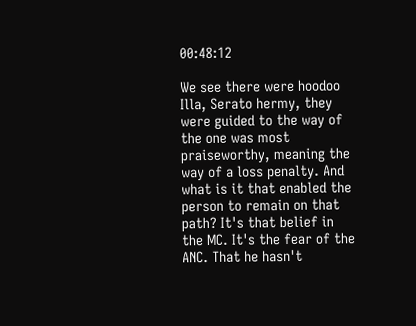00:48:12

We see there were hoodoo Illa, Serato hermy, they were guided to the way of the one was most praiseworthy, meaning the way of a loss penalty. And what is it that enabled the person to remain on that path? It's that belief in the MC. It's the fear of the ANC. That he hasn't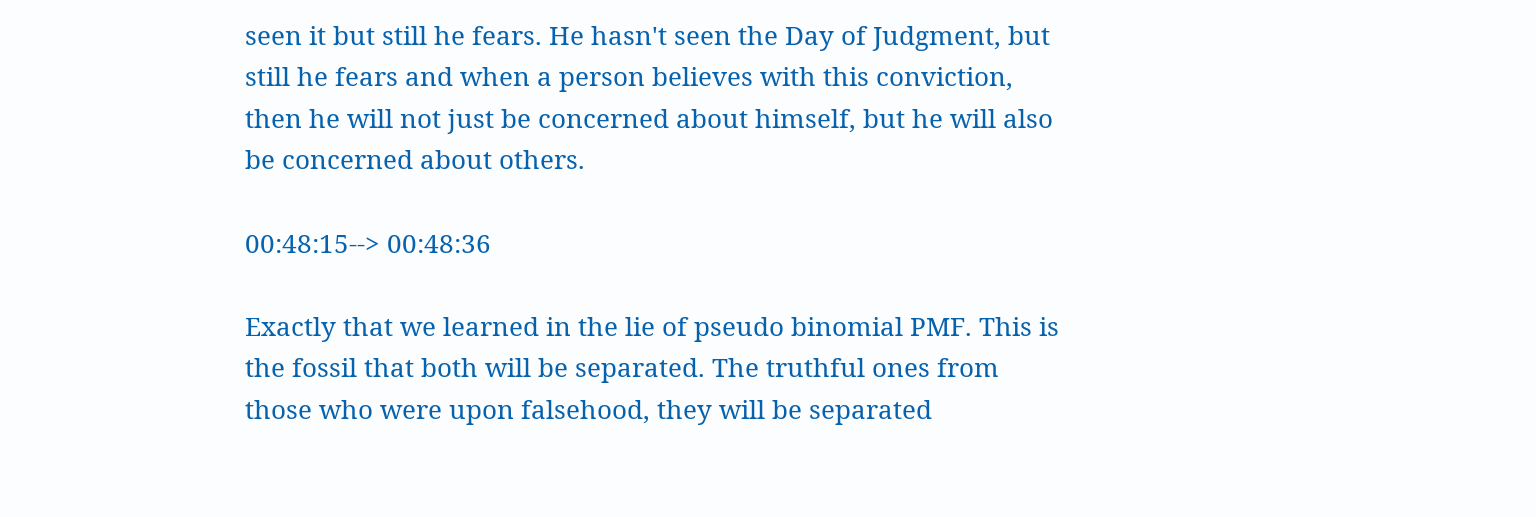seen it but still he fears. He hasn't seen the Day of Judgment, but still he fears and when a person believes with this conviction, then he will not just be concerned about himself, but he will also be concerned about others.

00:48:15--> 00:48:36

Exactly that we learned in the lie of pseudo binomial PMF. This is the fossil that both will be separated. The truthful ones from those who were upon falsehood, they will be separated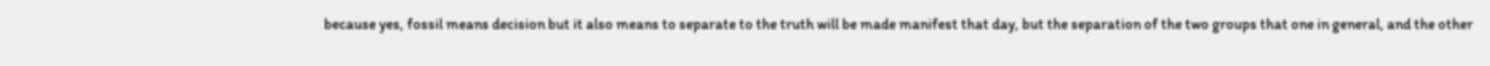because yes, fossil means decision but it also means to separate to the truth will be made manifest that day, but the separation of the two groups that one in general, and the other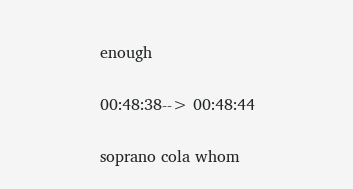enough

00:48:38--> 00:48:44

soprano cola whom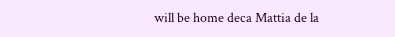will be home deca Mattia de la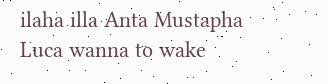ilaha illa Anta Mustapha Luca wanna to wake